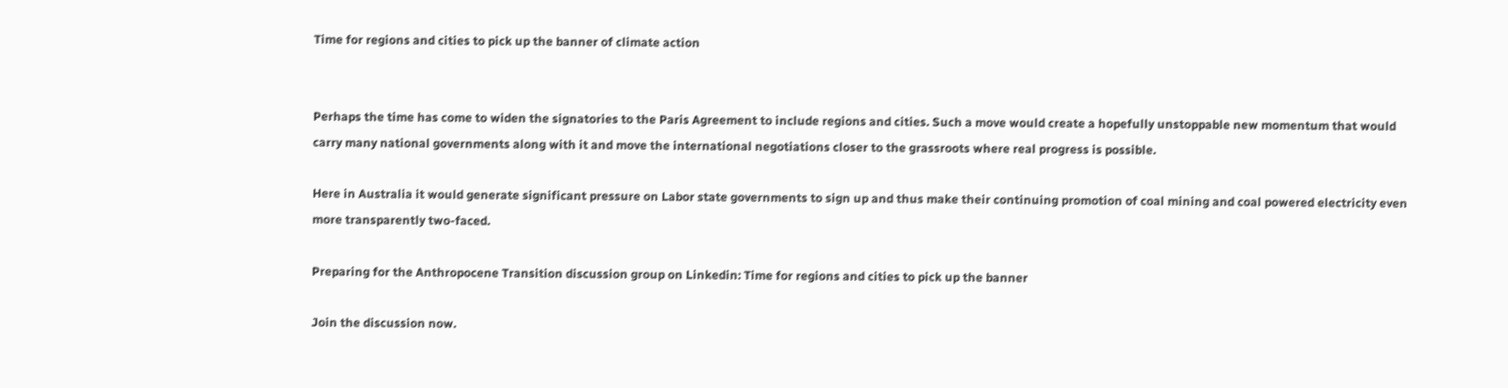Time for regions and cities to pick up the banner of climate action


Perhaps the time has come to widen the signatories to the Paris Agreement to include regions and cities. Such a move would create a hopefully unstoppable new momentum that would carry many national governments along with it and move the international negotiations closer to the grassroots where real progress is possible.

Here in Australia it would generate significant pressure on Labor state governments to sign up and thus make their continuing promotion of coal mining and coal powered electricity even more transparently two-faced.

Preparing for the Anthropocene Transition discussion group on Linkedin: Time for regions and cities to pick up the banner

Join the discussion now.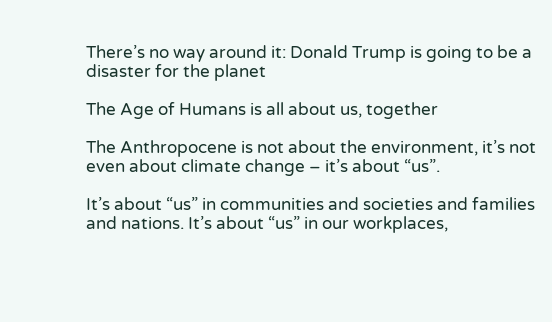There’s no way around it: Donald Trump is going to be a disaster for the planet

The Age of Humans is all about us, together

The Anthropocene is not about the environment, it’s not even about climate change – it’s about “us”.

It’s about “us” in communities and societies and families and nations. It’s about “us” in our workplaces,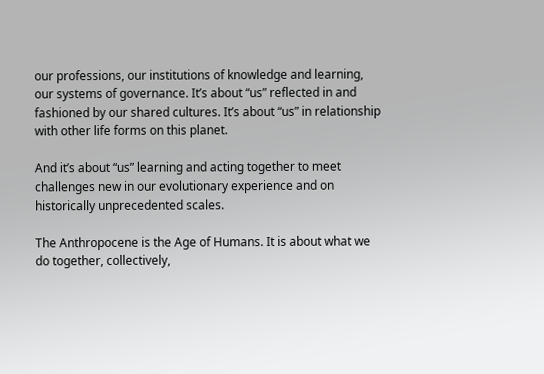our professions, our institutions of knowledge and learning, our systems of governance. It’s about “us” reflected in and fashioned by our shared cultures. It’s about “us” in relationship with other life forms on this planet.

And it’s about “us” learning and acting together to meet challenges new in our evolutionary experience and on historically unprecedented scales.

The Anthropocene is the Age of Humans. It is about what we do together, collectively,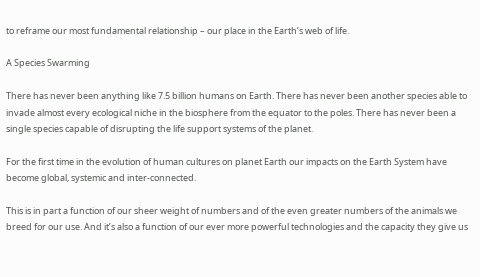to reframe our most fundamental relationship – our place in the Earth’s web of life.

A Species Swarming

There has never been anything like 7.5 billion humans on Earth. There has never been another species able to invade almost every ecological niche in the biosphere from the equator to the poles. There has never been a single species capable of disrupting the life support systems of the planet.

For the first time in the evolution of human cultures on planet Earth our impacts on the Earth System have become global, systemic and inter-connected.

This is in part a function of our sheer weight of numbers and of the even greater numbers of the animals we breed for our use. And it’s also a function of our ever more powerful technologies and the capacity they give us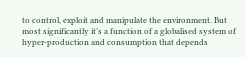to control, exploit and manipulate the environment. But most significantly it’s a function of a globalised system of hyper-production and consumption that depends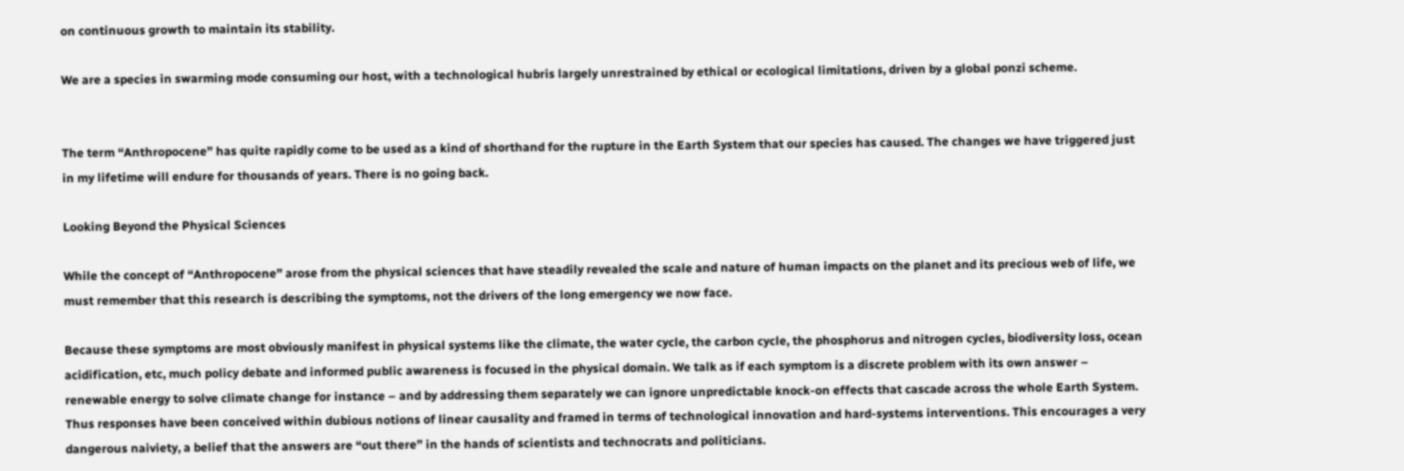on continuous growth to maintain its stability.

We are a species in swarming mode consuming our host, with a technological hubris largely unrestrained by ethical or ecological limitations, driven by a global ponzi scheme.


The term “Anthropocene” has quite rapidly come to be used as a kind of shorthand for the rupture in the Earth System that our species has caused. The changes we have triggered just in my lifetime will endure for thousands of years. There is no going back.

Looking Beyond the Physical Sciences

While the concept of “Anthropocene” arose from the physical sciences that have steadily revealed the scale and nature of human impacts on the planet and its precious web of life, we must remember that this research is describing the symptoms, not the drivers of the long emergency we now face.

Because these symptoms are most obviously manifest in physical systems like the climate, the water cycle, the carbon cycle, the phosphorus and nitrogen cycles, biodiversity loss, ocean acidification, etc, much policy debate and informed public awareness is focused in the physical domain. We talk as if each symptom is a discrete problem with its own answer – renewable energy to solve climate change for instance – and by addressing them separately we can ignore unpredictable knock-on effects that cascade across the whole Earth System. Thus responses have been conceived within dubious notions of linear causality and framed in terms of technological innovation and hard-systems interventions. This encourages a very dangerous naiviety, a belief that the answers are “out there” in the hands of scientists and technocrats and politicians.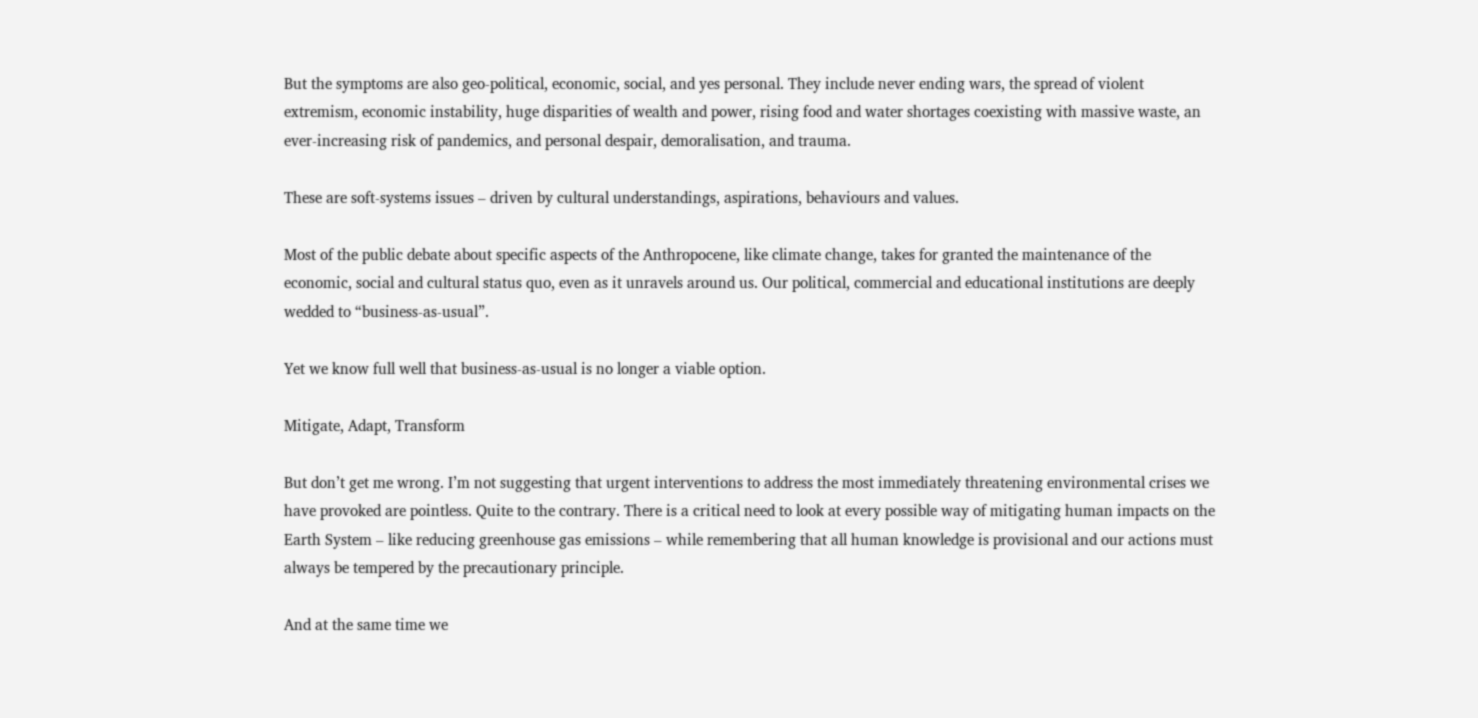But the symptoms are also geo-political, economic, social, and yes personal. They include never ending wars, the spread of violent extremism, economic instability, huge disparities of wealth and power, rising food and water shortages coexisting with massive waste, an ever-increasing risk of pandemics, and personal despair, demoralisation, and trauma.

These are soft-systems issues – driven by cultural understandings, aspirations, behaviours and values.

Most of the public debate about specific aspects of the Anthropocene, like climate change, takes for granted the maintenance of the economic, social and cultural status quo, even as it unravels around us. Our political, commercial and educational institutions are deeply wedded to “business-as-usual”.

Yet we know full well that business-as-usual is no longer a viable option.

Mitigate, Adapt, Transform

But don’t get me wrong. I’m not suggesting that urgent interventions to address the most immediately threatening environmental crises we have provoked are pointless. Quite to the contrary. There is a critical need to look at every possible way of mitigating human impacts on the Earth System – like reducing greenhouse gas emissions – while remembering that all human knowledge is provisional and our actions must always be tempered by the precautionary principle.

And at the same time we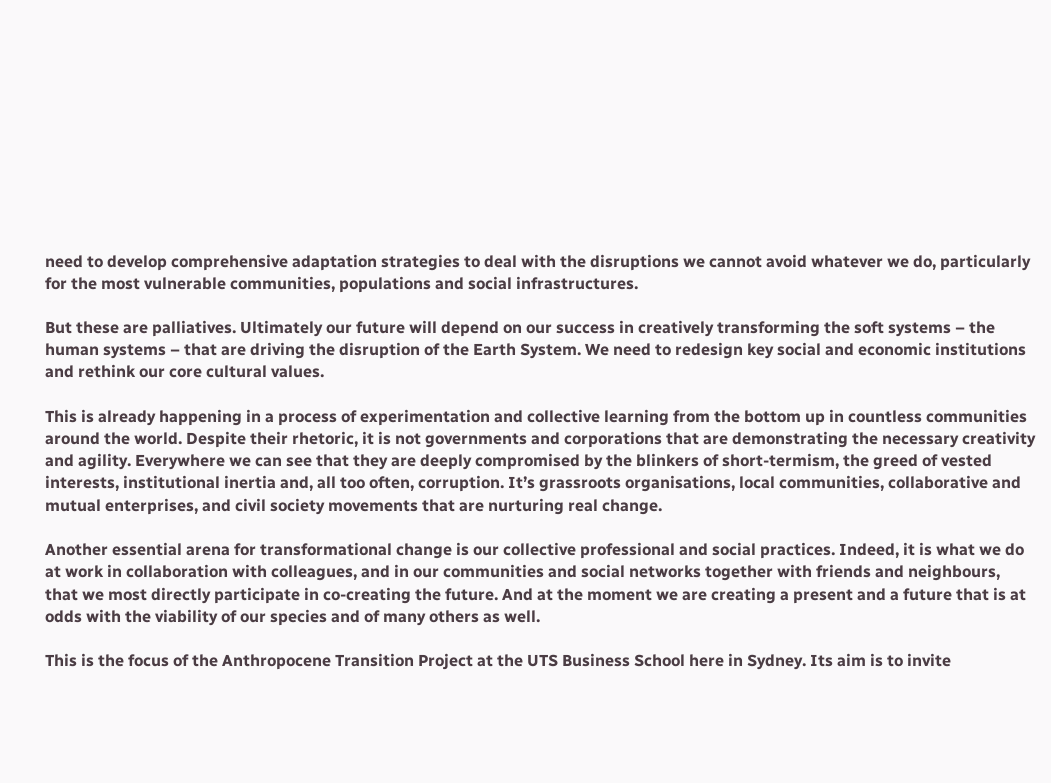need to develop comprehensive adaptation strategies to deal with the disruptions we cannot avoid whatever we do, particularly for the most vulnerable communities, populations and social infrastructures.

But these are palliatives. Ultimately our future will depend on our success in creatively transforming the soft systems – the human systems – that are driving the disruption of the Earth System. We need to redesign key social and economic institutions and rethink our core cultural values.

This is already happening in a process of experimentation and collective learning from the bottom up in countless communities around the world. Despite their rhetoric, it is not governments and corporations that are demonstrating the necessary creativity and agility. Everywhere we can see that they are deeply compromised by the blinkers of short-termism, the greed of vested interests, institutional inertia and, all too often, corruption. It’s grassroots organisations, local communities, collaborative and mutual enterprises, and civil society movements that are nurturing real change.

Another essential arena for transformational change is our collective professional and social practices. Indeed, it is what we do at work in collaboration with colleagues, and in our communities and social networks together with friends and neighbours, that we most directly participate in co-creating the future. And at the moment we are creating a present and a future that is at odds with the viability of our species and of many others as well.

This is the focus of the Anthropocene Transition Project at the UTS Business School here in Sydney. Its aim is to invite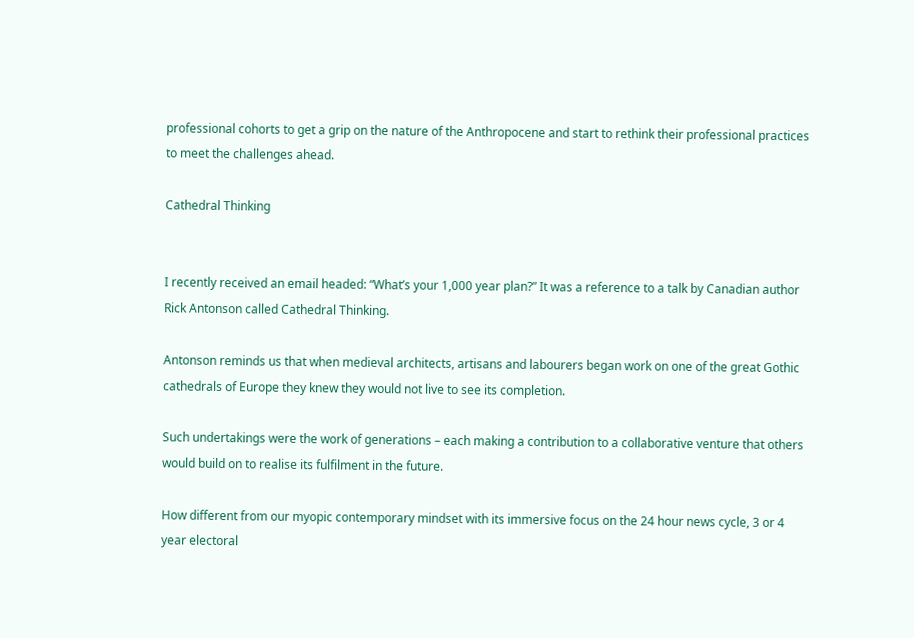professional cohorts to get a grip on the nature of the Anthropocene and start to rethink their professional practices to meet the challenges ahead.

Cathedral Thinking


I recently received an email headed: “What’s your 1,000 year plan?” It was a reference to a talk by Canadian author Rick Antonson called Cathedral Thinking.

Antonson reminds us that when medieval architects, artisans and labourers began work on one of the great Gothic cathedrals of Europe they knew they would not live to see its completion.

Such undertakings were the work of generations – each making a contribution to a collaborative venture that others would build on to realise its fulfilment in the future.

How different from our myopic contemporary mindset with its immersive focus on the 24 hour news cycle, 3 or 4 year electoral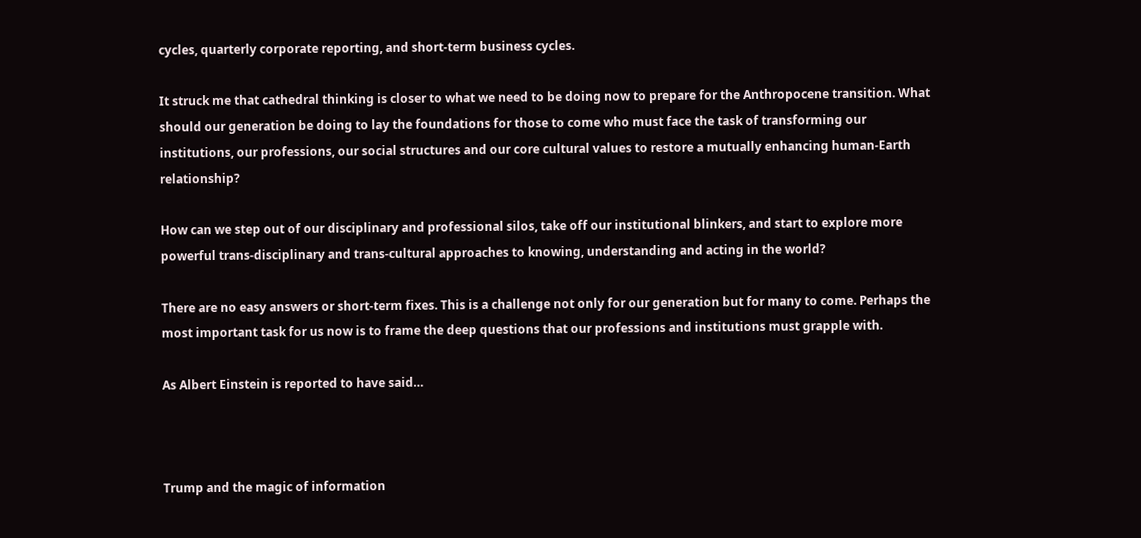cycles, quarterly corporate reporting, and short-term business cycles.

It struck me that cathedral thinking is closer to what we need to be doing now to prepare for the Anthropocene transition. What should our generation be doing to lay the foundations for those to come who must face the task of transforming our institutions, our professions, our social structures and our core cultural values to restore a mutually enhancing human-Earth relationship?

How can we step out of our disciplinary and professional silos, take off our institutional blinkers, and start to explore more powerful trans-disciplinary and trans-cultural approaches to knowing, understanding and acting in the world?

There are no easy answers or short-term fixes. This is a challenge not only for our generation but for many to come. Perhaps the most important task for us now is to frame the deep questions that our professions and institutions must grapple with.

As Albert Einstein is reported to have said…



Trump and the magic of information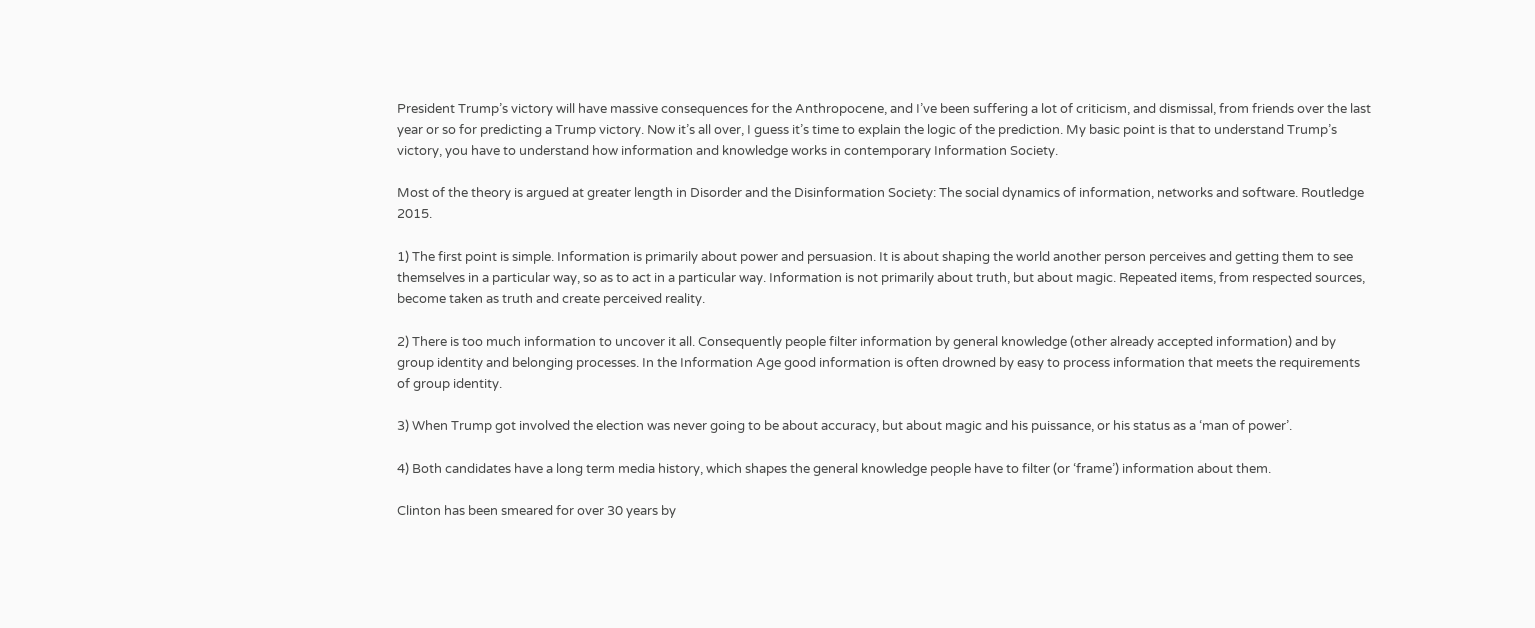President Trump’s victory will have massive consequences for the Anthropocene, and I’ve been suffering a lot of criticism, and dismissal, from friends over the last year or so for predicting a Trump victory. Now it’s all over, I guess it’s time to explain the logic of the prediction. My basic point is that to understand Trump’s victory, you have to understand how information and knowledge works in contemporary Information Society.

Most of the theory is argued at greater length in Disorder and the Disinformation Society: The social dynamics of information, networks and software. Routledge 2015.

1) The first point is simple. Information is primarily about power and persuasion. It is about shaping the world another person perceives and getting them to see themselves in a particular way, so as to act in a particular way. Information is not primarily about truth, but about magic. Repeated items, from respected sources, become taken as truth and create perceived reality.

2) There is too much information to uncover it all. Consequently people filter information by general knowledge (other already accepted information) and by group identity and belonging processes. In the Information Age good information is often drowned by easy to process information that meets the requirements of group identity.

3) When Trump got involved the election was never going to be about accuracy, but about magic and his puissance, or his status as a ‘man of power’.

4) Both candidates have a long term media history, which shapes the general knowledge people have to filter (or ‘frame’) information about them.

Clinton has been smeared for over 30 years by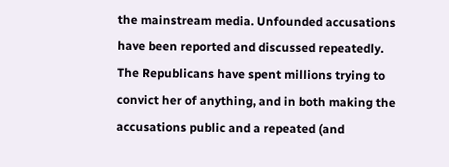the mainstream media. Unfounded accusations have been reported and discussed repeatedly. The Republicans have spent millions trying to convict her of anything, and in both making the accusations public and a repeated (and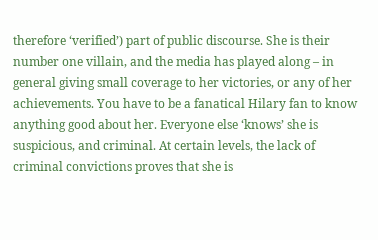therefore ‘verified’) part of public discourse. She is their number one villain, and the media has played along – in general giving small coverage to her victories, or any of her achievements. You have to be a fanatical Hilary fan to know anything good about her. Everyone else ‘knows’ she is suspicious, and criminal. At certain levels, the lack of criminal convictions proves that she is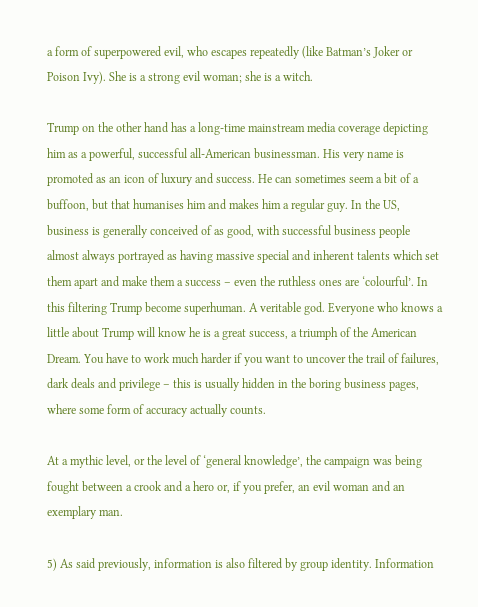a form of superpowered evil, who escapes repeatedly (like Batman’s Joker or Poison Ivy). She is a strong evil woman; she is a witch.

Trump on the other hand has a long-time mainstream media coverage depicting him as a powerful, successful all-American businessman. His very name is promoted as an icon of luxury and success. He can sometimes seem a bit of a buffoon, but that humanises him and makes him a regular guy. In the US, business is generally conceived of as good, with successful business people almost always portrayed as having massive special and inherent talents which set them apart and make them a success – even the ruthless ones are ‘colourful’. In this filtering Trump become superhuman. A veritable god. Everyone who knows a little about Trump will know he is a great success, a triumph of the American Dream. You have to work much harder if you want to uncover the trail of failures, dark deals and privilege – this is usually hidden in the boring business pages, where some form of accuracy actually counts.

At a mythic level, or the level of ‘general knowledge’, the campaign was being fought between a crook and a hero or, if you prefer, an evil woman and an exemplary man.

5) As said previously, information is also filtered by group identity. Information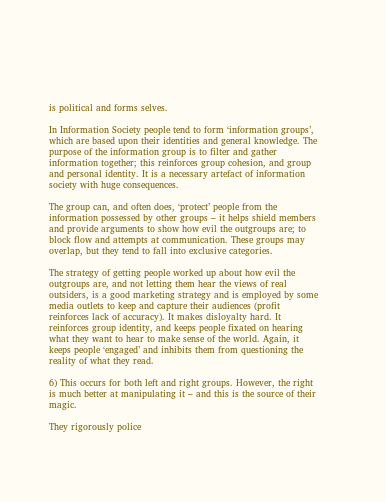is political and forms selves.

In Information Society people tend to form ‘information groups’, which are based upon their identities and general knowledge. The purpose of the information group is to filter and gather information together; this reinforces group cohesion, and group and personal identity. It is a necessary artefact of information society with huge consequences.

The group can, and often does, ‘protect’ people from the information possessed by other groups – it helps shield members and provide arguments to show how evil the outgroups are; to block flow and attempts at communication. These groups may overlap, but they tend to fall into exclusive categories.

The strategy of getting people worked up about how evil the outgroups are, and not letting them hear the views of real outsiders, is a good marketing strategy and is employed by some media outlets to keep and capture their audiences (profit reinforces lack of accuracy). It makes disloyalty hard. It reinforces group identity, and keeps people fixated on hearing what they want to hear to make sense of the world. Again, it keeps people ‘engaged’ and inhibits them from questioning the reality of what they read.

6) This occurs for both left and right groups. However, the right is much better at manipulating it – and this is the source of their magic.

They rigorously police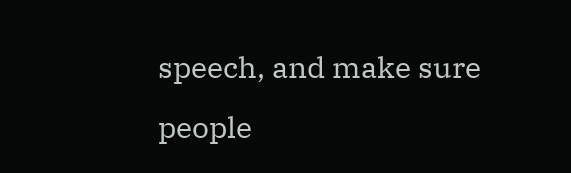speech, and make sure people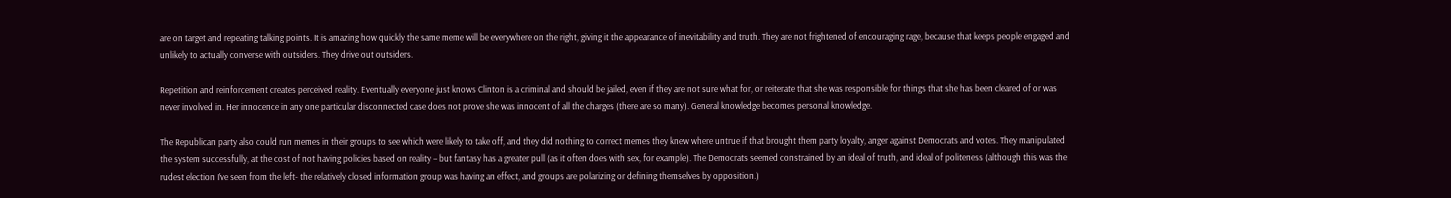are on target and repeating talking points. It is amazing how quickly the same meme will be everywhere on the right, giving it the appearance of inevitability and truth. They are not frightened of encouraging rage, because that keeps people engaged and unlikely to actually converse with outsiders. They drive out outsiders.

Repetition and reinforcement creates perceived reality. Eventually everyone just knows Clinton is a criminal and should be jailed, even if they are not sure what for, or reiterate that she was responsible for things that she has been cleared of or was never involved in. Her innocence in any one particular disconnected case does not prove she was innocent of all the charges (there are so many). General knowledge becomes personal knowledge.

The Republican party also could run memes in their groups to see which were likely to take off, and they did nothing to correct memes they knew where untrue if that brought them party loyalty, anger against Democrats and votes. They manipulated the system successfully, at the cost of not having policies based on reality – but fantasy has a greater pull (as it often does with sex, for example). The Democrats seemed constrained by an ideal of truth, and ideal of politeness (although this was the rudest election I’ve seen from the left- the relatively closed information group was having an effect, and groups are polarizing or defining themselves by opposition.)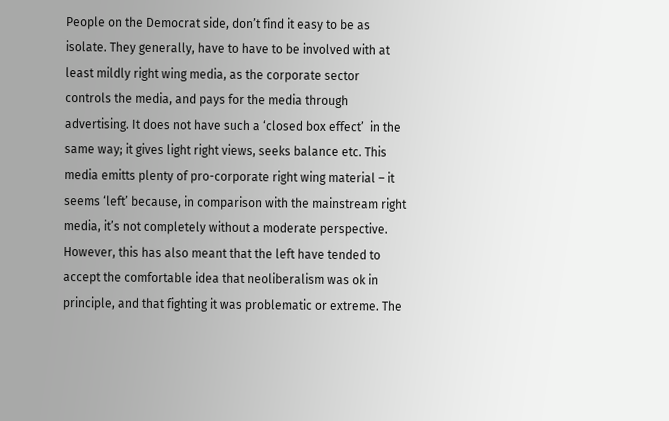People on the Democrat side, don’t find it easy to be as isolate. They generally, have to have to be involved with at least mildly right wing media, as the corporate sector controls the media, and pays for the media through advertising. It does not have such a ‘closed box effect’  in the same way; it gives light right views, seeks balance etc. This media emitts plenty of pro-corporate right wing material – it seems ‘left’ because, in comparison with the mainstream right media, it’s not completely without a moderate perspective. However, this has also meant that the left have tended to accept the comfortable idea that neoliberalism was ok in principle, and that fighting it was problematic or extreme. The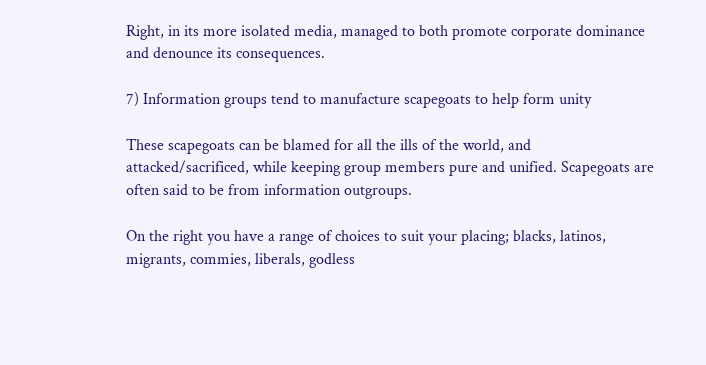Right, in its more isolated media, managed to both promote corporate dominance and denounce its consequences.

7) Information groups tend to manufacture scapegoats to help form unity

These scapegoats can be blamed for all the ills of the world, and attacked/sacrificed, while keeping group members pure and unified. Scapegoats are often said to be from information outgroups.

On the right you have a range of choices to suit your placing; blacks, latinos, migrants, commies, liberals, godless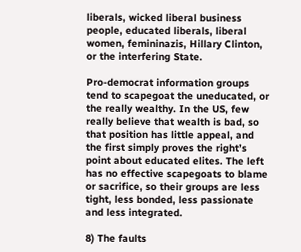liberals, wicked liberal business people, educated liberals, liberal women, femininazis, Hillary Clinton, or the interfering State.

Pro-democrat information groups tend to scapegoat the uneducated, or the really wealthy. In the US, few really believe that wealth is bad, so that position has little appeal, and the first simply proves the right’s point about educated elites. The left has no effective scapegoats to blame or sacrifice, so their groups are less tight, less bonded, less passionate and less integrated.

8) The faults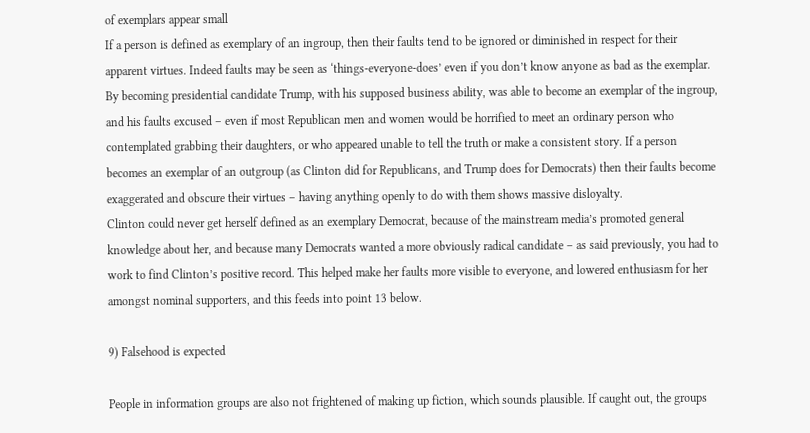of exemplars appear small
If a person is defined as exemplary of an ingroup, then their faults tend to be ignored or diminished in respect for their apparent virtues. Indeed faults may be seen as ‘things-everyone-does’ even if you don’t know anyone as bad as the exemplar. By becoming presidential candidate Trump, with his supposed business ability, was able to become an exemplar of the ingroup, and his faults excused – even if most Republican men and women would be horrified to meet an ordinary person who contemplated grabbing their daughters, or who appeared unable to tell the truth or make a consistent story. If a person becomes an exemplar of an outgroup (as Clinton did for Republicans, and Trump does for Democrats) then their faults become exaggerated and obscure their virtues – having anything openly to do with them shows massive disloyalty.
Clinton could never get herself defined as an exemplary Democrat, because of the mainstream media’s promoted general knowledge about her, and because many Democrats wanted a more obviously radical candidate – as said previously, you had to work to find Clinton’s positive record. This helped make her faults more visible to everyone, and lowered enthusiasm for her amongst nominal supporters, and this feeds into point 13 below.

9) Falsehood is expected

People in information groups are also not frightened of making up fiction, which sounds plausible. If caught out, the groups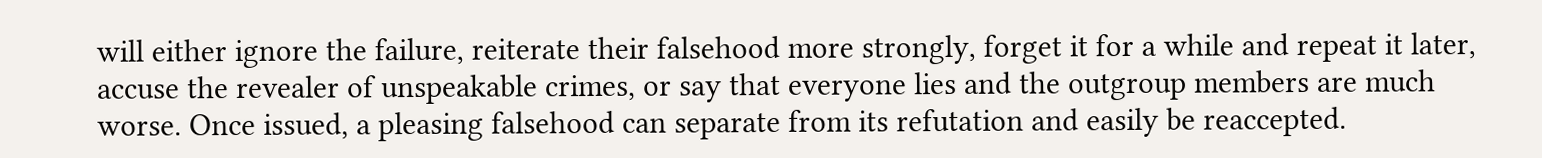will either ignore the failure, reiterate their falsehood more strongly, forget it for a while and repeat it later, accuse the revealer of unspeakable crimes, or say that everyone lies and the outgroup members are much worse. Once issued, a pleasing falsehood can separate from its refutation and easily be reaccepted.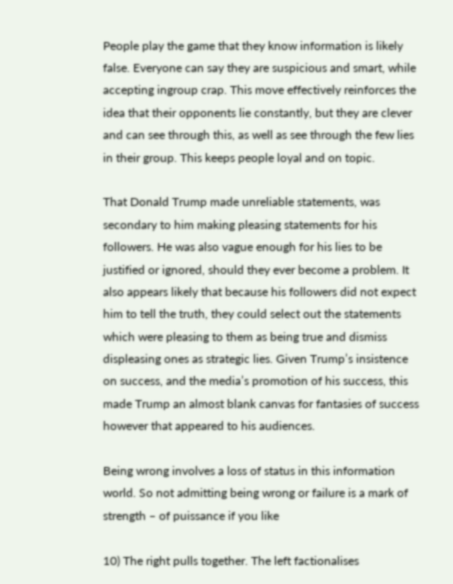People play the game that they know information is likely false. Everyone can say they are suspicious and smart, while accepting ingroup crap. This move effectively reinforces the idea that their opponents lie constantly, but they are clever and can see through this, as well as see through the few lies in their group. This keeps people loyal and on topic.

That Donald Trump made unreliable statements, was secondary to him making pleasing statements for his followers. He was also vague enough for his lies to be justified or ignored, should they ever become a problem. It also appears likely that because his followers did not expect him to tell the truth, they could select out the statements which were pleasing to them as being true and dismiss displeasing ones as strategic lies. Given Trump’s insistence on success, and the media’s promotion of his success, this made Trump an almost blank canvas for fantasies of success however that appeared to his audiences.

Being wrong involves a loss of status in this information world. So not admitting being wrong or failure is a mark of strength – of puissance if you like

10) The right pulls together. The left factionalises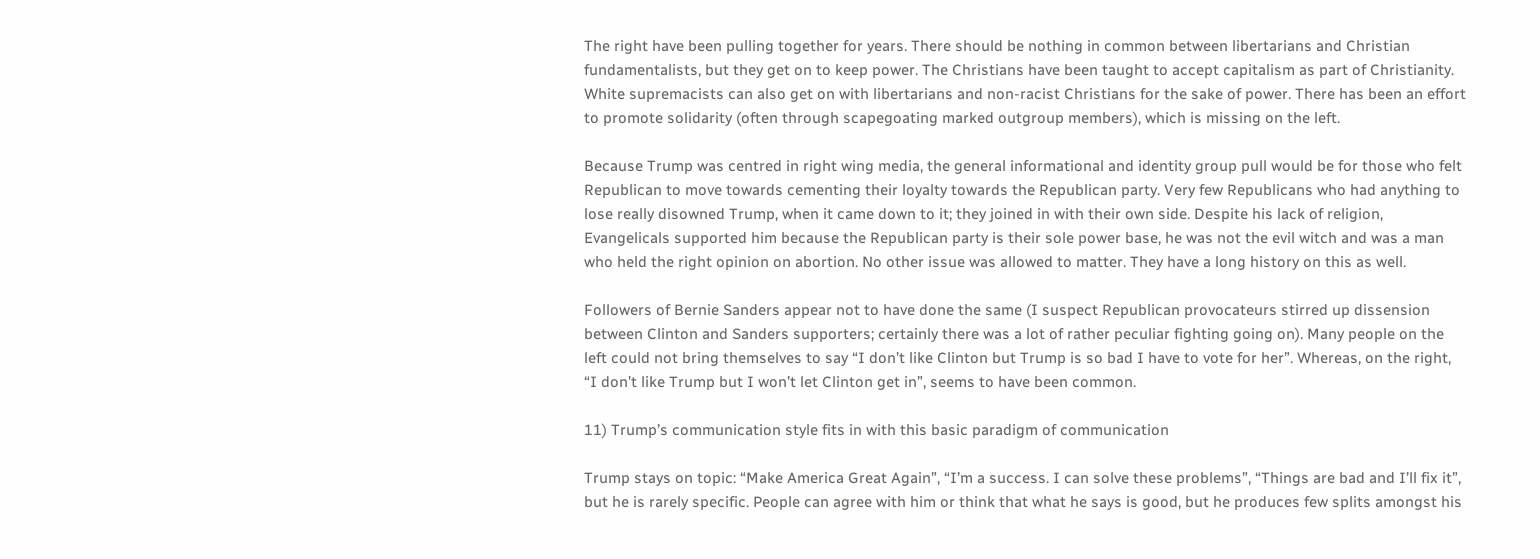The right have been pulling together for years. There should be nothing in common between libertarians and Christian fundamentalists, but they get on to keep power. The Christians have been taught to accept capitalism as part of Christianity. White supremacists can also get on with libertarians and non-racist Christians for the sake of power. There has been an effort to promote solidarity (often through scapegoating marked outgroup members), which is missing on the left.

Because Trump was centred in right wing media, the general informational and identity group pull would be for those who felt Republican to move towards cementing their loyalty towards the Republican party. Very few Republicans who had anything to lose really disowned Trump, when it came down to it; they joined in with their own side. Despite his lack of religion, Evangelicals supported him because the Republican party is their sole power base, he was not the evil witch and was a man who held the right opinion on abortion. No other issue was allowed to matter. They have a long history on this as well.

Followers of Bernie Sanders appear not to have done the same (I suspect Republican provocateurs stirred up dissension between Clinton and Sanders supporters; certainly there was a lot of rather peculiar fighting going on). Many people on the left could not bring themselves to say “I don’t like Clinton but Trump is so bad I have to vote for her”. Whereas, on the right, “I don’t like Trump but I won’t let Clinton get in”, seems to have been common.

11) Trump’s communication style fits in with this basic paradigm of communication

Trump stays on topic: “Make America Great Again”, “I’m a success. I can solve these problems”, “Things are bad and I’ll fix it”, but he is rarely specific. People can agree with him or think that what he says is good, but he produces few splits amongst his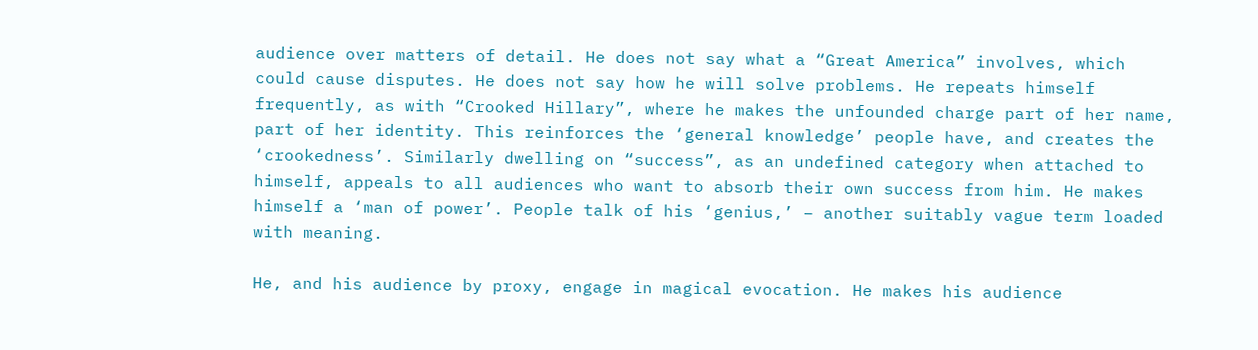audience over matters of detail. He does not say what a “Great America” involves, which could cause disputes. He does not say how he will solve problems. He repeats himself frequently, as with “Crooked Hillary”, where he makes the unfounded charge part of her name, part of her identity. This reinforces the ‘general knowledge’ people have, and creates the ‘crookedness’. Similarly dwelling on “success”, as an undefined category when attached to himself, appeals to all audiences who want to absorb their own success from him. He makes himself a ‘man of power’. People talk of his ‘genius,’ – another suitably vague term loaded with meaning.

He, and his audience by proxy, engage in magical evocation. He makes his audience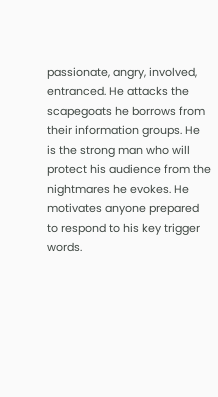passionate, angry, involved, entranced. He attacks the scapegoats he borrows from their information groups. He is the strong man who will protect his audience from the nightmares he evokes. He motivates anyone prepared to respond to his key trigger words.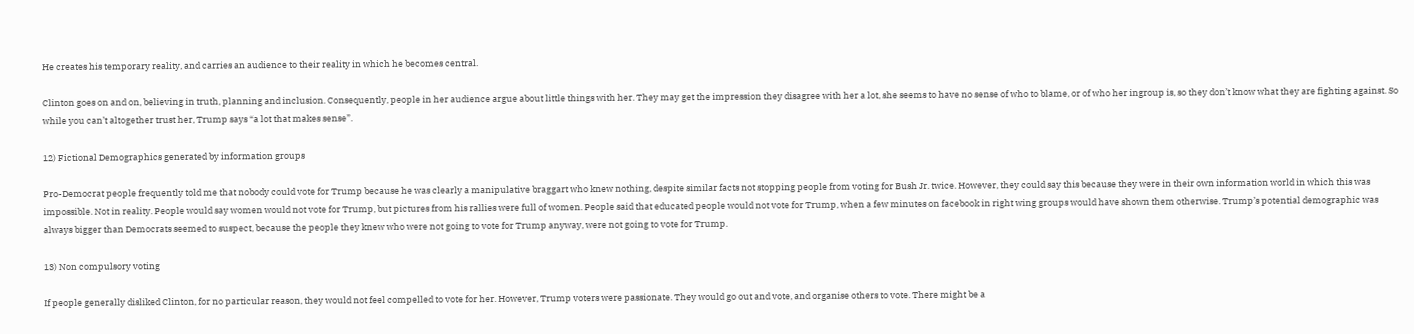He creates his temporary reality, and carries an audience to their reality in which he becomes central.

Clinton goes on and on, believing in truth, planning and inclusion. Consequently, people in her audience argue about little things with her. They may get the impression they disagree with her a lot, she seems to have no sense of who to blame, or of who her ingroup is, so they don’t know what they are fighting against. So while you can’t altogether trust her, Trump says “a lot that makes sense”.

12) Fictional Demographics generated by information groups

Pro-Democrat people frequently told me that nobody could vote for Trump because he was clearly a manipulative braggart who knew nothing, despite similar facts not stopping people from voting for Bush Jr. twice. However, they could say this because they were in their own information world in which this was impossible. Not in reality. People would say women would not vote for Trump, but pictures from his rallies were full of women. People said that educated people would not vote for Trump, when a few minutes on facebook in right wing groups would have shown them otherwise. Trump’s potential demographic was always bigger than Democrats seemed to suspect, because the people they knew who were not going to vote for Trump anyway, were not going to vote for Trump.

13) Non compulsory voting

If people generally disliked Clinton, for no particular reason, they would not feel compelled to vote for her. However, Trump voters were passionate. They would go out and vote, and organise others to vote. There might be a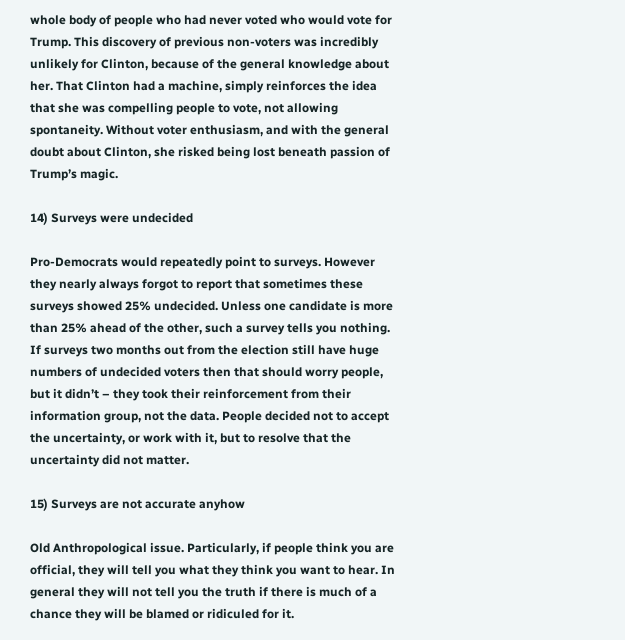whole body of people who had never voted who would vote for Trump. This discovery of previous non-voters was incredibly unlikely for Clinton, because of the general knowledge about her. That Clinton had a machine, simply reinforces the idea that she was compelling people to vote, not allowing spontaneity. Without voter enthusiasm, and with the general doubt about Clinton, she risked being lost beneath passion of Trump’s magic.

14) Surveys were undecided

Pro-Democrats would repeatedly point to surveys. However they nearly always forgot to report that sometimes these surveys showed 25% undecided. Unless one candidate is more than 25% ahead of the other, such a survey tells you nothing. If surveys two months out from the election still have huge numbers of undecided voters then that should worry people, but it didn’t – they took their reinforcement from their information group, not the data. People decided not to accept the uncertainty, or work with it, but to resolve that the uncertainty did not matter.

15) Surveys are not accurate anyhow

Old Anthropological issue. Particularly, if people think you are official, they will tell you what they think you want to hear. In general they will not tell you the truth if there is much of a chance they will be blamed or ridiculed for it.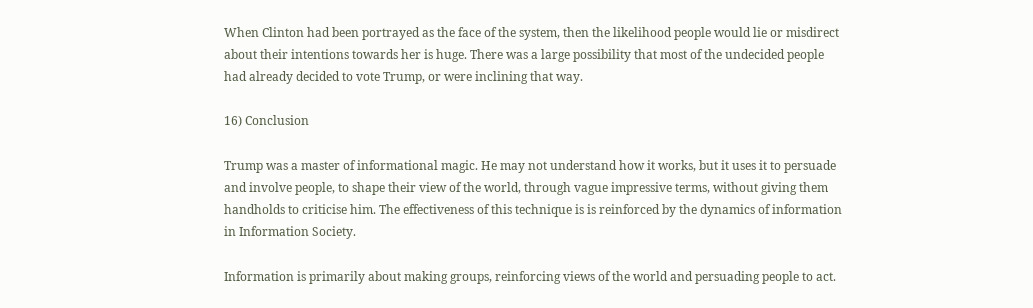When Clinton had been portrayed as the face of the system, then the likelihood people would lie or misdirect about their intentions towards her is huge. There was a large possibility that most of the undecided people had already decided to vote Trump, or were inclining that way.

16) Conclusion

Trump was a master of informational magic. He may not understand how it works, but it uses it to persuade and involve people, to shape their view of the world, through vague impressive terms, without giving them handholds to criticise him. The effectiveness of this technique is is reinforced by the dynamics of information in Information Society.

Information is primarily about making groups, reinforcing views of the world and persuading people to act.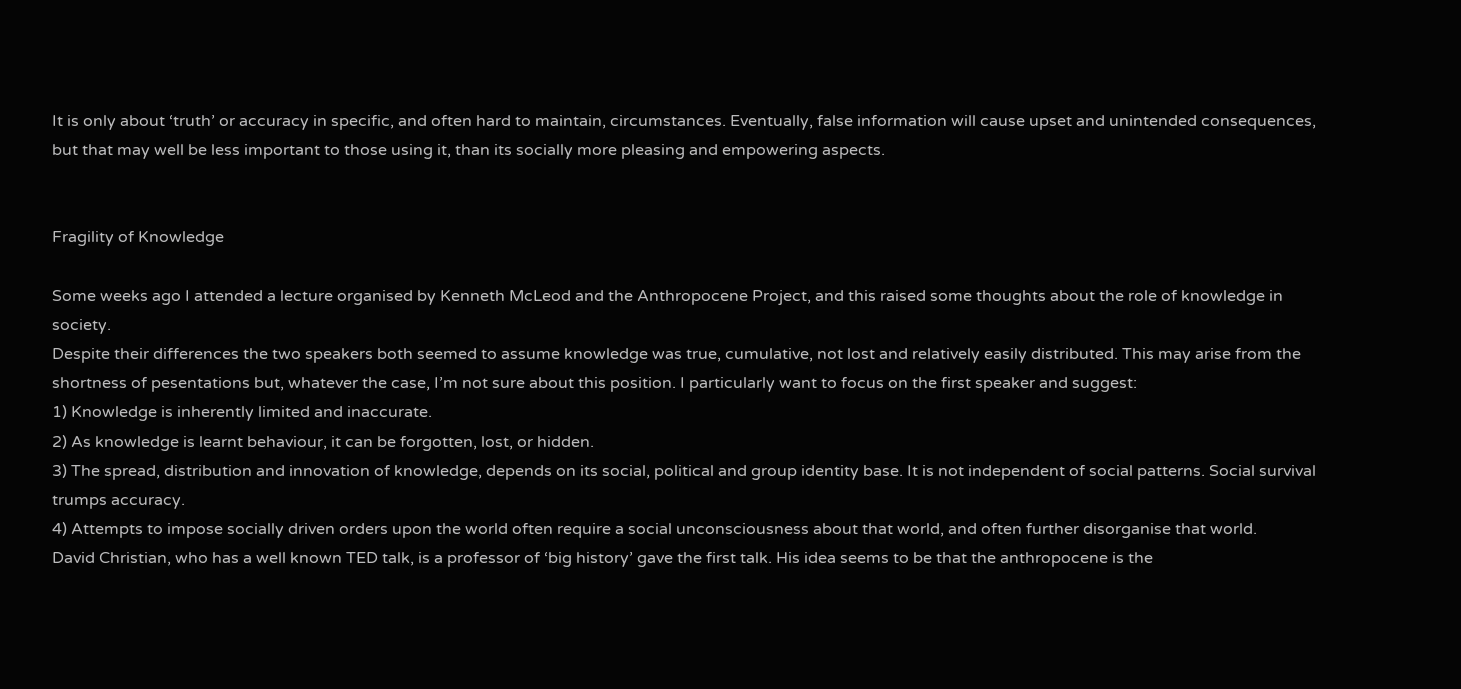It is only about ‘truth’ or accuracy in specific, and often hard to maintain, circumstances. Eventually, false information will cause upset and unintended consequences, but that may well be less important to those using it, than its socially more pleasing and empowering aspects.


Fragility of Knowledge

Some weeks ago I attended a lecture organised by Kenneth McLeod and the Anthropocene Project, and this raised some thoughts about the role of knowledge in society.
Despite their differences the two speakers both seemed to assume knowledge was true, cumulative, not lost and relatively easily distributed. This may arise from the shortness of pesentations but, whatever the case, I’m not sure about this position. I particularly want to focus on the first speaker and suggest:
1) Knowledge is inherently limited and inaccurate.
2) As knowledge is learnt behaviour, it can be forgotten, lost, or hidden.
3) The spread, distribution and innovation of knowledge, depends on its social, political and group identity base. It is not independent of social patterns. Social survival trumps accuracy.
4) Attempts to impose socially driven orders upon the world often require a social unconsciousness about that world, and often further disorganise that world.
David Christian, who has a well known TED talk, is a professor of ‘big history’ gave the first talk. His idea seems to be that the anthropocene is the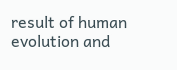result of human evolution and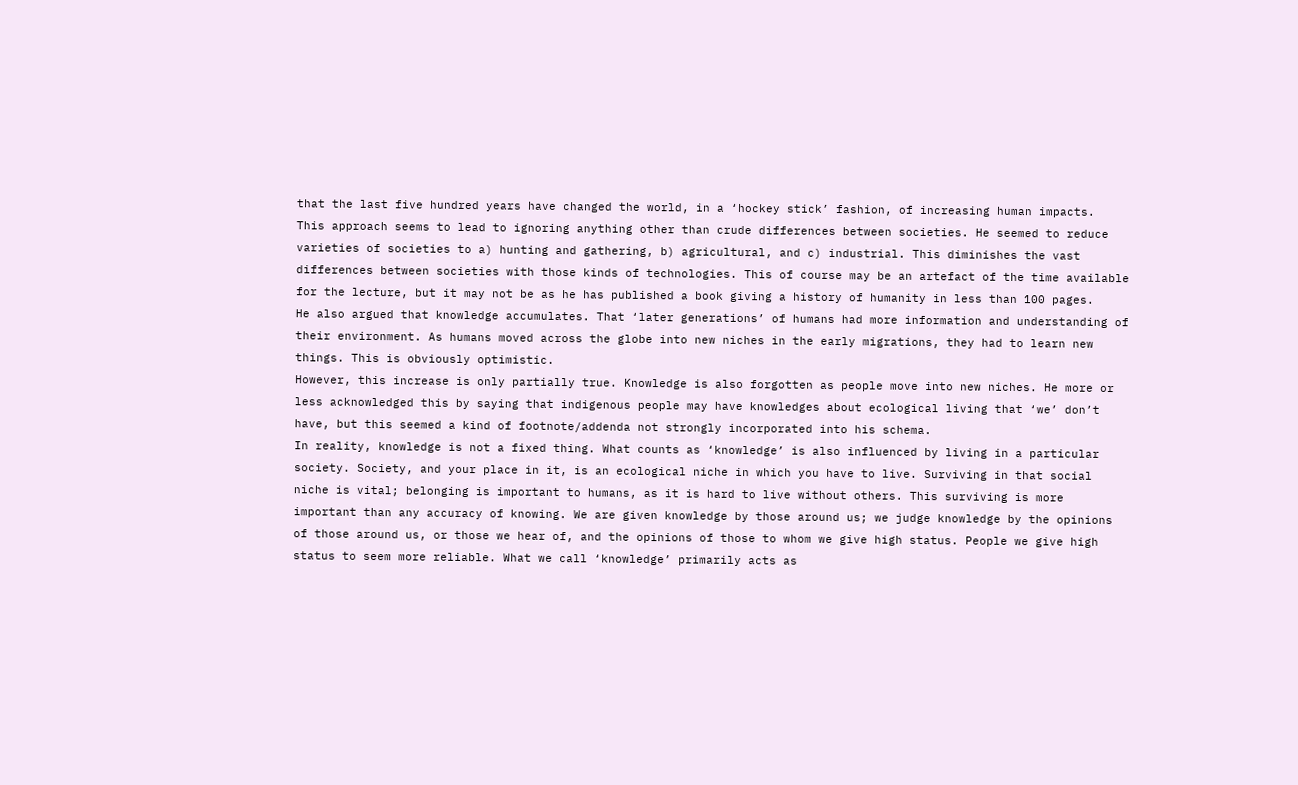that the last five hundred years have changed the world, in a ‘hockey stick’ fashion, of increasing human impacts.
This approach seems to lead to ignoring anything other than crude differences between societies. He seemed to reduce varieties of societies to a) hunting and gathering, b) agricultural, and c) industrial. This diminishes the vast differences between societies with those kinds of technologies. This of course may be an artefact of the time available for the lecture, but it may not be as he has published a book giving a history of humanity in less than 100 pages.
He also argued that knowledge accumulates. That ‘later generations’ of humans had more information and understanding of their environment. As humans moved across the globe into new niches in the early migrations, they had to learn new things. This is obviously optimistic.
However, this increase is only partially true. Knowledge is also forgotten as people move into new niches. He more or less acknowledged this by saying that indigenous people may have knowledges about ecological living that ‘we’ don’t have, but this seemed a kind of footnote/addenda not strongly incorporated into his schema.
In reality, knowledge is not a fixed thing. What counts as ‘knowledge’ is also influenced by living in a particular society. Society, and your place in it, is an ecological niche in which you have to live. Surviving in that social niche is vital; belonging is important to humans, as it is hard to live without others. This surviving is more important than any accuracy of knowing. We are given knowledge by those around us; we judge knowledge by the opinions of those around us, or those we hear of, and the opinions of those to whom we give high status. People we give high status to seem more reliable. What we call ‘knowledge’ primarily acts as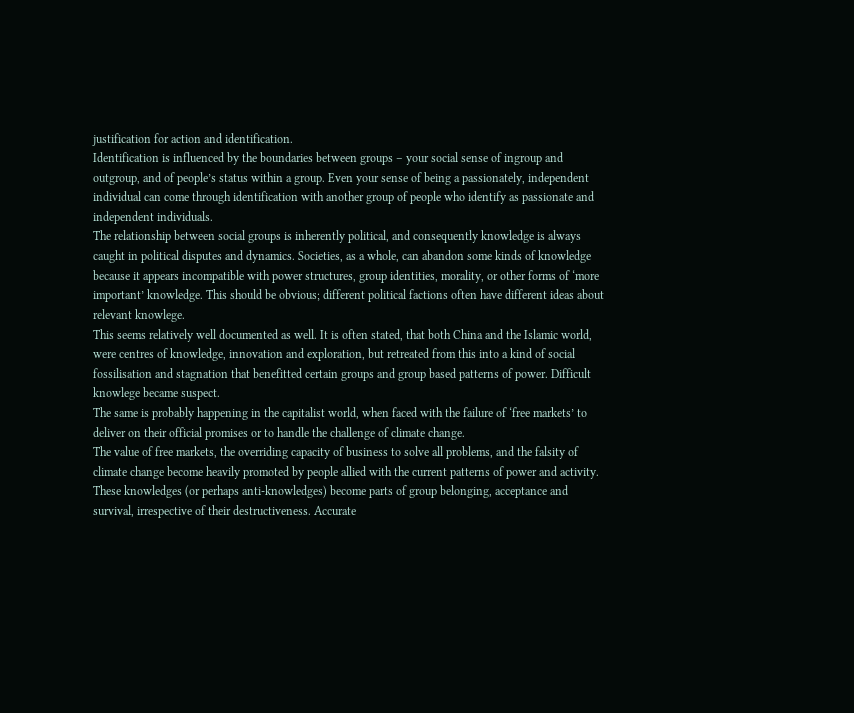justification for action and identification.
Identification is influenced by the boundaries between groups – your social sense of ingroup and outgroup, and of people’s status within a group. Even your sense of being a passionately, independent individual can come through identification with another group of people who identify as passionate and independent individuals.
The relationship between social groups is inherently political, and consequently knowledge is always caught in political disputes and dynamics. Societies, as a whole, can abandon some kinds of knowledge because it appears incompatible with power structures, group identities, morality, or other forms of ‘more important’ knowledge. This should be obvious; different political factions often have different ideas about relevant knowlege.
This seems relatively well documented as well. It is often stated, that both China and the Islamic world, were centres of knowledge, innovation and exploration, but retreated from this into a kind of social fossilisation and stagnation that benefitted certain groups and group based patterns of power. Difficult knowlege became suspect.
The same is probably happening in the capitalist world, when faced with the failure of ‘free markets’ to deliver on their official promises or to handle the challenge of climate change.
The value of free markets, the overriding capacity of business to solve all problems, and the falsity of climate change become heavily promoted by people allied with the current patterns of power and activity. These knowledges (or perhaps anti-knowledges) become parts of group belonging, acceptance and survival, irrespective of their destructiveness. Accurate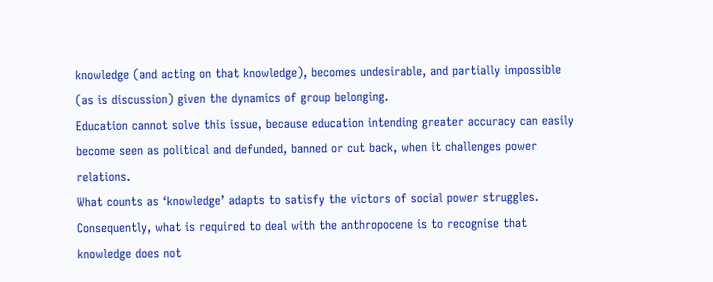knowledge (and acting on that knowledge), becomes undesirable, and partially impossible (as is discussion) given the dynamics of group belonging.
Education cannot solve this issue, because education intending greater accuracy can easily become seen as political and defunded, banned or cut back, when it challenges power relations.
What counts as ‘knowledge’ adapts to satisfy the victors of social power struggles.
Consequently, what is required to deal with the anthropocene is to recognise that knowledge does not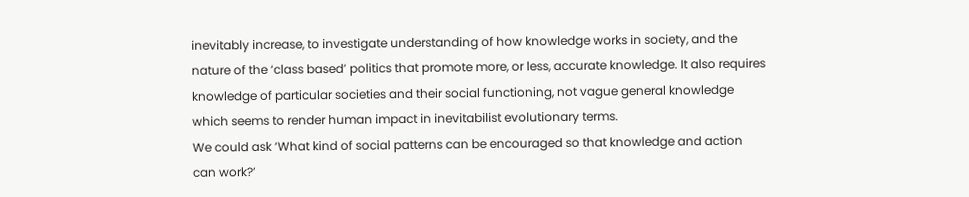inevitably increase, to investigate understanding of how knowledge works in society, and the nature of the ‘class based’ politics that promote more, or less, accurate knowledge. It also requires knowledge of particular societies and their social functioning, not vague general knowledge which seems to render human impact in inevitabilist evolutionary terms.
We could ask ‘What kind of social patterns can be encouraged so that knowledge and action can work?’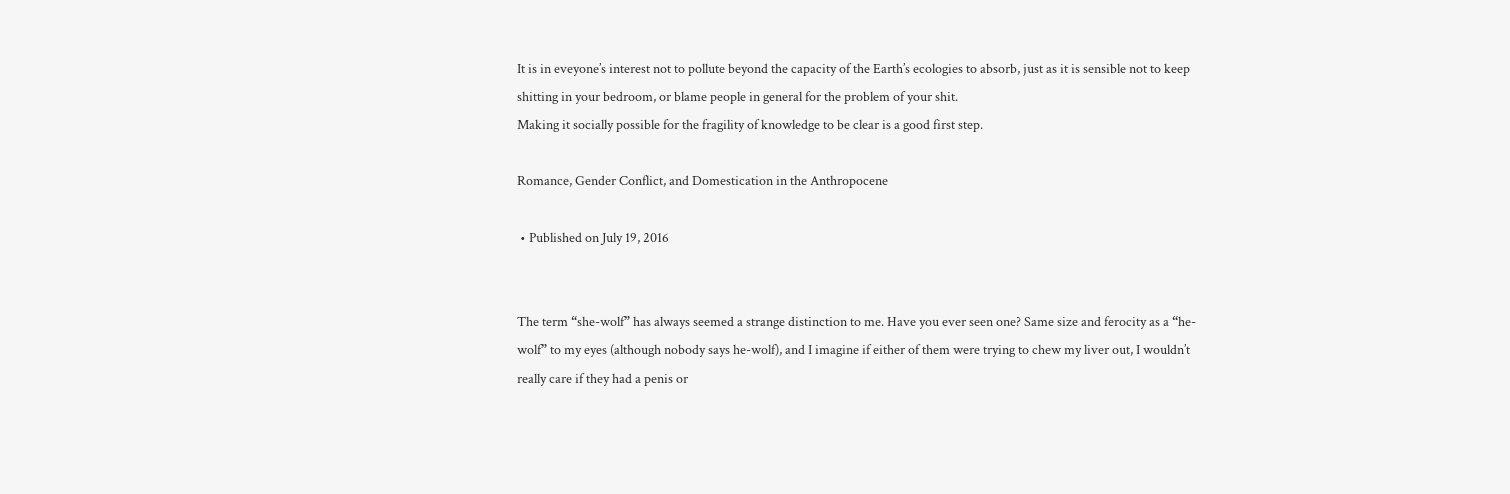It is in eveyone’s interest not to pollute beyond the capacity of the Earth’s ecologies to absorb, just as it is sensible not to keep shitting in your bedroom, or blame people in general for the problem of your shit.
Making it socially possible for the fragility of knowledge to be clear is a good first step.

Romance, Gender Conflict, and Domestication in the Anthropocene

 • Published on July 19, 2016


The term “she-wolf” has always seemed a strange distinction to me. Have you ever seen one? Same size and ferocity as a “he-wolf” to my eyes (although nobody says he-wolf), and I imagine if either of them were trying to chew my liver out, I wouldn’t really care if they had a penis or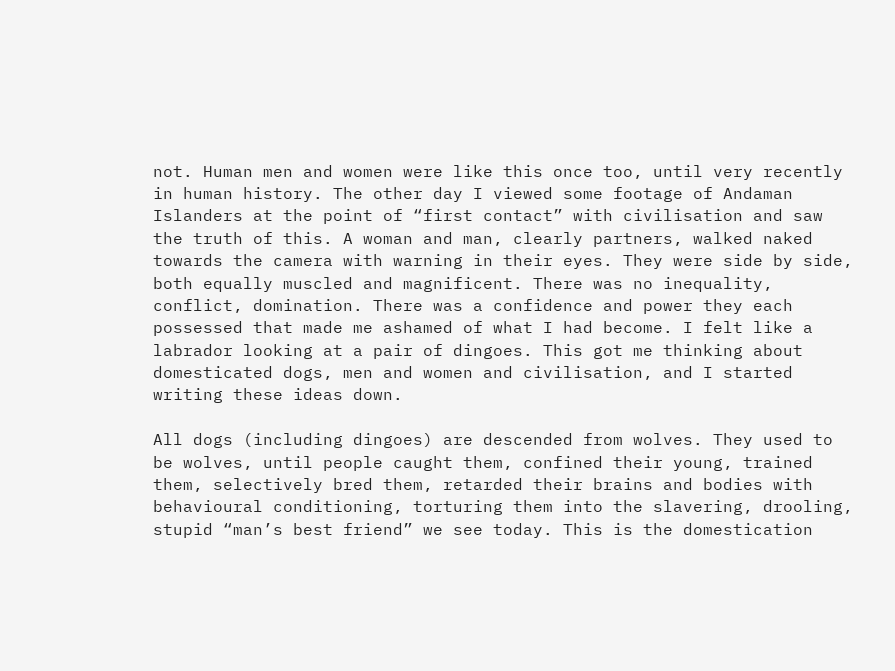not. Human men and women were like this once too, until very recently in human history. The other day I viewed some footage of Andaman Islanders at the point of “first contact” with civilisation and saw the truth of this. A woman and man, clearly partners, walked naked towards the camera with warning in their eyes. They were side by side, both equally muscled and magnificent. There was no inequality, conflict, domination. There was a confidence and power they each possessed that made me ashamed of what I had become. I felt like a labrador looking at a pair of dingoes. This got me thinking about domesticated dogs, men and women and civilisation, and I started writing these ideas down.

All dogs (including dingoes) are descended from wolves. They used to be wolves, until people caught them, confined their young, trained them, selectively bred them, retarded their brains and bodies with behavioural conditioning, torturing them into the slavering, drooling, stupid “man’s best friend” we see today. This is the domestication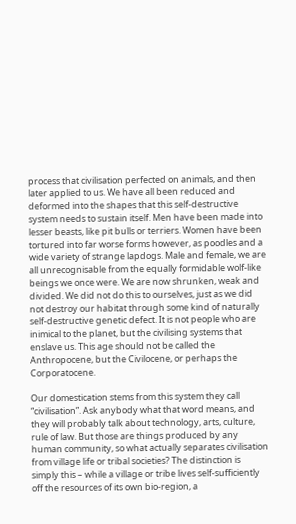process that civilisation perfected on animals, and then later applied to us. We have all been reduced and deformed into the shapes that this self-destructive system needs to sustain itself. Men have been made into lesser beasts, like pit bulls or terriers. Women have been tortured into far worse forms however, as poodles and a wide variety of strange lapdogs. Male and female, we are all unrecognisable from the equally formidable wolf-like beings we once were. We are now shrunken, weak and divided. We did not do this to ourselves, just as we did not destroy our habitat through some kind of naturally self-destructive genetic defect. It is not people who are inimical to the planet, but the civilising systems that enslave us. This age should not be called the Anthropocene, but the Civilocene, or perhaps the Corporatocene.

Our domestication stems from this system they call “civilisation”. Ask anybody what that word means, and they will probably talk about technology, arts, culture, rule of law. But those are things produced by any human community, so what actually separates civilisation from village life or tribal societies? The distinction is simply this – while a village or tribe lives self-sufficiently off the resources of its own bio-region, a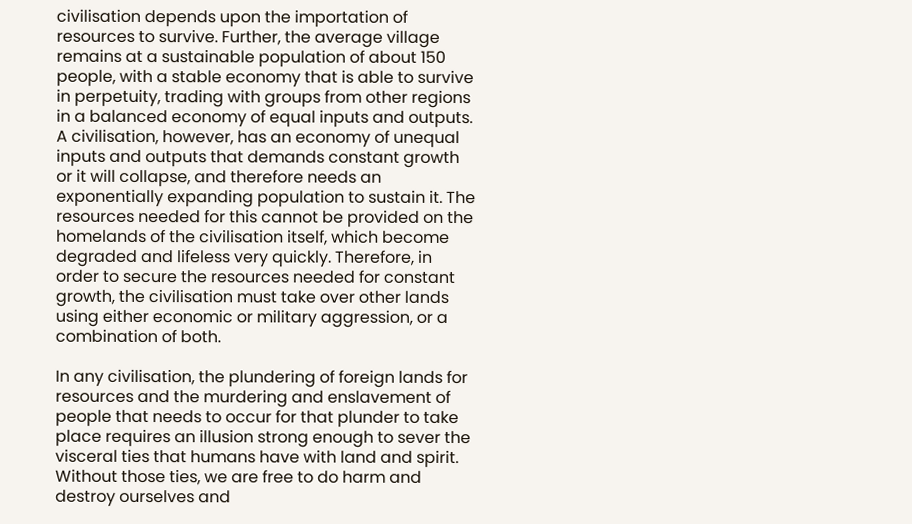civilisation depends upon the importation of resources to survive. Further, the average village remains at a sustainable population of about 150 people, with a stable economy that is able to survive in perpetuity, trading with groups from other regions in a balanced economy of equal inputs and outputs. A civilisation, however, has an economy of unequal inputs and outputs that demands constant growth or it will collapse, and therefore needs an exponentially expanding population to sustain it. The resources needed for this cannot be provided on the homelands of the civilisation itself, which become degraded and lifeless very quickly. Therefore, in order to secure the resources needed for constant growth, the civilisation must take over other lands using either economic or military aggression, or a combination of both.

In any civilisation, the plundering of foreign lands for resources and the murdering and enslavement of people that needs to occur for that plunder to take place requires an illusion strong enough to sever the visceral ties that humans have with land and spirit. Without those ties, we are free to do harm and destroy ourselves and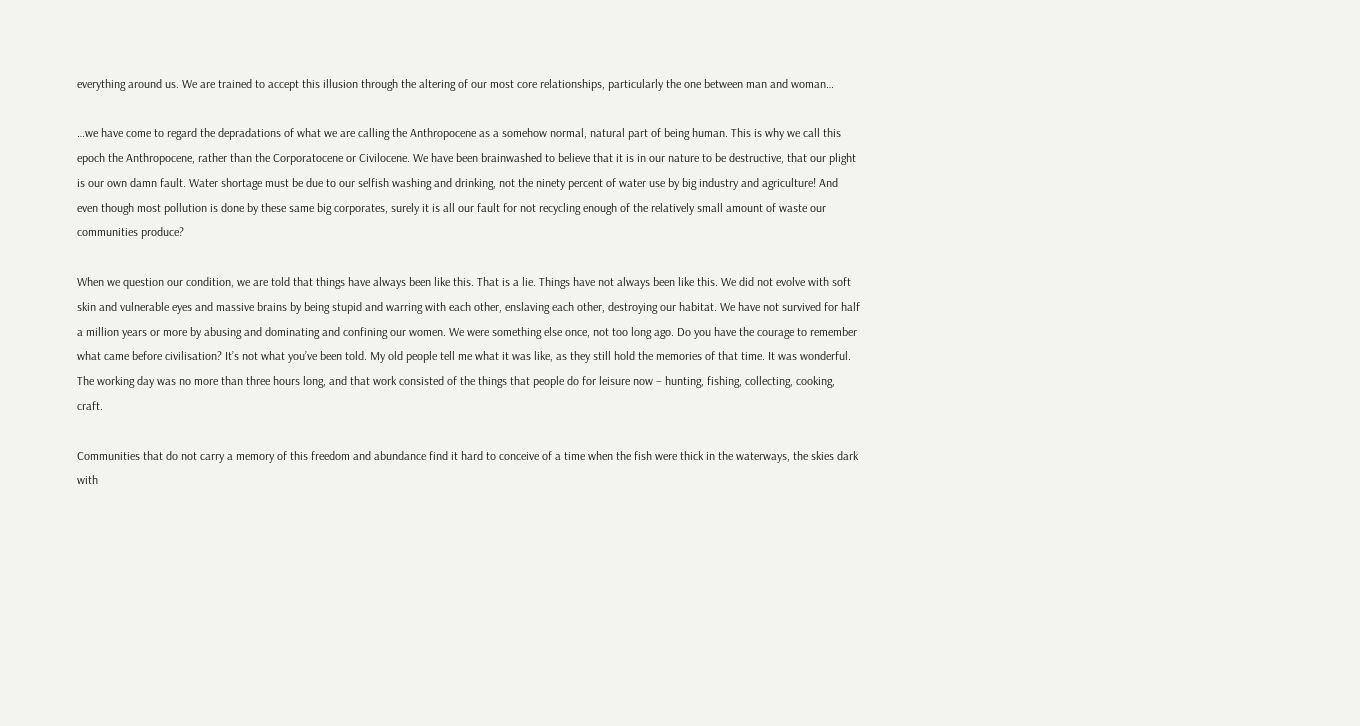everything around us. We are trained to accept this illusion through the altering of our most core relationships, particularly the one between man and woman…

…we have come to regard the depradations of what we are calling the Anthropocene as a somehow normal, natural part of being human. This is why we call this epoch the Anthropocene, rather than the Corporatocene or Civilocene. We have been brainwashed to believe that it is in our nature to be destructive, that our plight is our own damn fault. Water shortage must be due to our selfish washing and drinking, not the ninety percent of water use by big industry and agriculture! And even though most pollution is done by these same big corporates, surely it is all our fault for not recycling enough of the relatively small amount of waste our communities produce?

When we question our condition, we are told that things have always been like this. That is a lie. Things have not always been like this. We did not evolve with soft skin and vulnerable eyes and massive brains by being stupid and warring with each other, enslaving each other, destroying our habitat. We have not survived for half a million years or more by abusing and dominating and confining our women. We were something else once, not too long ago. Do you have the courage to remember what came before civilisation? It’s not what you’ve been told. My old people tell me what it was like, as they still hold the memories of that time. It was wonderful. The working day was no more than three hours long, and that work consisted of the things that people do for leisure now – hunting, fishing, collecting, cooking, craft.

Communities that do not carry a memory of this freedom and abundance find it hard to conceive of a time when the fish were thick in the waterways, the skies dark with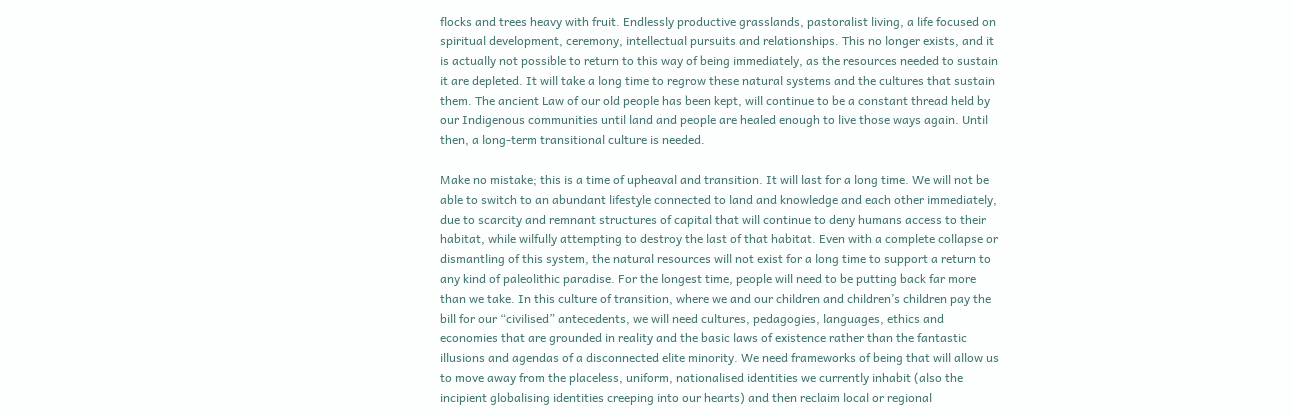flocks and trees heavy with fruit. Endlessly productive grasslands, pastoralist living, a life focused on spiritual development, ceremony, intellectual pursuits and relationships. This no longer exists, and it is actually not possible to return to this way of being immediately, as the resources needed to sustain it are depleted. It will take a long time to regrow these natural systems and the cultures that sustain them. The ancient Law of our old people has been kept, will continue to be a constant thread held by our Indigenous communities until land and people are healed enough to live those ways again. Until then, a long-term transitional culture is needed.

Make no mistake; this is a time of upheaval and transition. It will last for a long time. We will not be able to switch to an abundant lifestyle connected to land and knowledge and each other immediately, due to scarcity and remnant structures of capital that will continue to deny humans access to their habitat, while wilfully attempting to destroy the last of that habitat. Even with a complete collapse or dismantling of this system, the natural resources will not exist for a long time to support a return to any kind of paleolithic paradise. For the longest time, people will need to be putting back far more than we take. In this culture of transition, where we and our children and children’s children pay the bill for our “civilised” antecedents, we will need cultures, pedagogies, languages, ethics and economies that are grounded in reality and the basic laws of existence rather than the fantastic illusions and agendas of a disconnected elite minority. We need frameworks of being that will allow us to move away from the placeless, uniform, nationalised identities we currently inhabit (also the incipient globalising identities creeping into our hearts) and then reclaim local or regional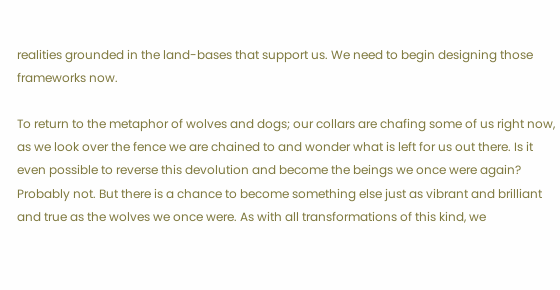realities grounded in the land-bases that support us. We need to begin designing those frameworks now.

To return to the metaphor of wolves and dogs; our collars are chafing some of us right now, as we look over the fence we are chained to and wonder what is left for us out there. Is it even possible to reverse this devolution and become the beings we once were again? Probably not. But there is a chance to become something else just as vibrant and brilliant and true as the wolves we once were. As with all transformations of this kind, we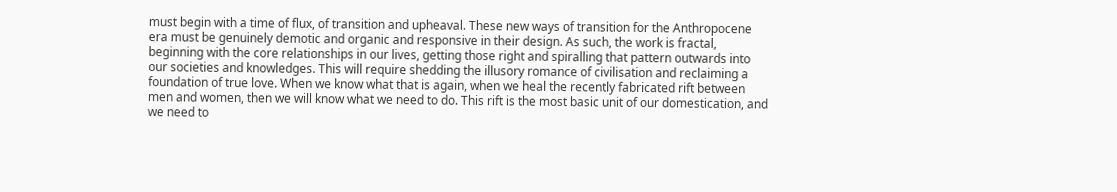must begin with a time of flux, of transition and upheaval. These new ways of transition for the Anthropocene era must be genuinely demotic and organic and responsive in their design. As such, the work is fractal, beginning with the core relationships in our lives, getting those right and spiralling that pattern outwards into our societies and knowledges. This will require shedding the illusory romance of civilisation and reclaiming a foundation of true love. When we know what that is again, when we heal the recently fabricated rift between men and women, then we will know what we need to do. This rift is the most basic unit of our domestication, and we need to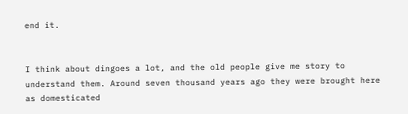end it.


I think about dingoes a lot, and the old people give me story to understand them. Around seven thousand years ago they were brought here as domesticated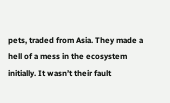pets, traded from Asia. They made a hell of a mess in the ecosystem initially. It wasn’t their fault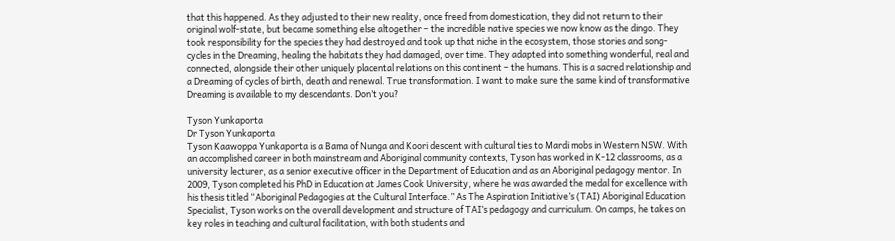that this happened. As they adjusted to their new reality, once freed from domestication, they did not return to their original wolf-state, but became something else altogether – the incredible native species we now know as the dingo. They took responsibility for the species they had destroyed and took up that niche in the ecosystem, those stories and song-cycles in the Dreaming, healing the habitats they had damaged, over time. They adapted into something wonderful, real and connected, alongside their other uniquely placental relations on this continent – the humans. This is a sacred relationship and a Dreaming of cycles of birth, death and renewal. True transformation. I want to make sure the same kind of transformative Dreaming is available to my descendants. Don’t you?

Tyson Yunkaporta
Dr Tyson Yunkaporta
Tyson Kaawoppa Yunkaporta is a Bama of Nunga and Koori descent with cultural ties to Mardi mobs in Western NSW. With an accomplished career in both mainstream and Aboriginal community contexts, Tyson has worked in K-12 classrooms, as a university lecturer, as a senior executive officer in the Department of Education and as an Aboriginal pedagogy mentor. In 2009, Tyson completed his PhD in Education at James Cook University, where he was awarded the medal for excellence with his thesis titled “Aboriginal Pedagogies at the Cultural Interface.” As The Aspiration Initiative’s (TAI) Aboriginal Education Specialist, Tyson works on the overall development and structure of TAI’s pedagogy and curriculum. On camps, he takes on key roles in teaching and cultural facilitation, with both students and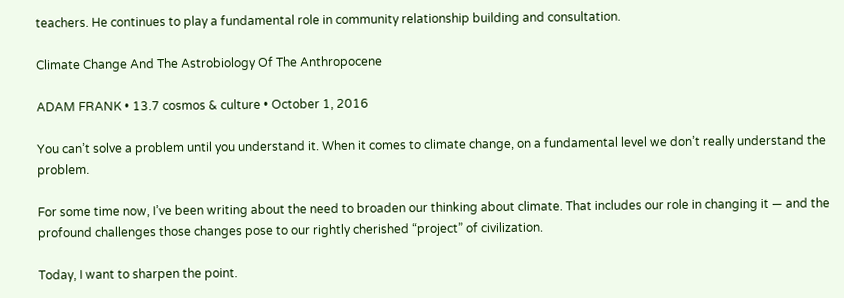teachers. He continues to play a fundamental role in community relationship building and consultation.

Climate Change And The Astrobiology Of The Anthropocene

ADAM FRANK • 13.7 cosmos & culture • October 1, 2016

You can’t solve a problem until you understand it. When it comes to climate change, on a fundamental level we don’t really understand the problem.

For some time now, I’ve been writing about the need to broaden our thinking about climate. That includes our role in changing it — and the profound challenges those changes pose to our rightly cherished “project” of civilization.

Today, I want to sharpen the point.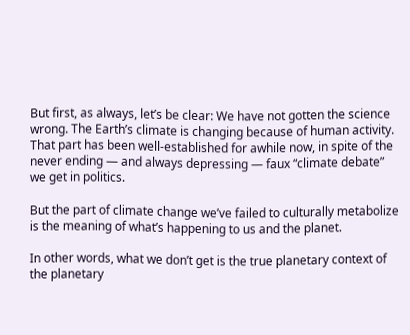But first, as always, let’s be clear: We have not gotten the science wrong. The Earth’s climate is changing because of human activity. That part has been well-established for awhile now, in spite of the never ending — and always depressing — faux “climate debate” we get in politics.

But the part of climate change we’ve failed to culturally metabolize is the meaning of what’s happening to us and the planet.

In other words, what we don’t get is the true planetary context of the planetary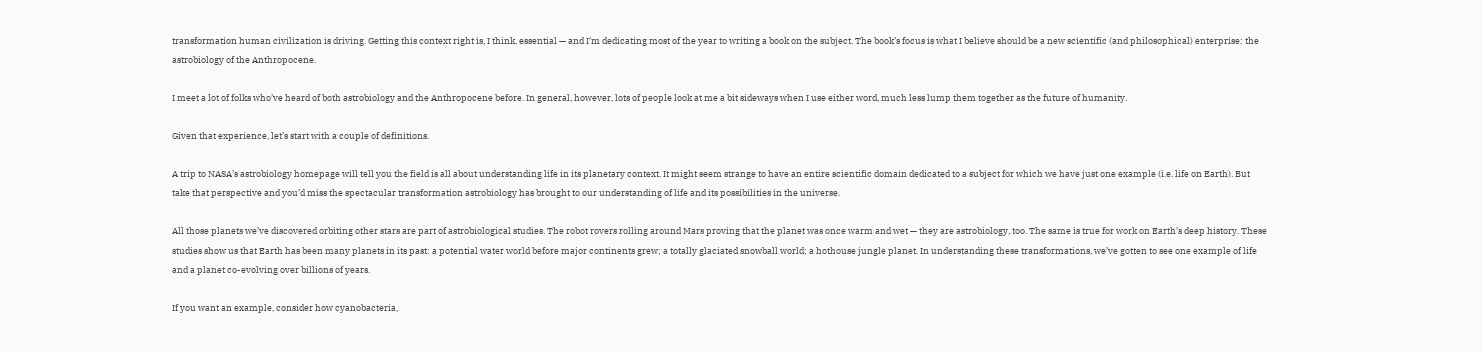transformation human civilization is driving. Getting this context right is, I think, essential — and I’m dedicating most of the year to writing a book on the subject. The book’s focus is what I believe should be a new scientific (and philosophical) enterprise: the astrobiology of the Anthropocene.

I meet a lot of folks who’ve heard of both astrobiology and the Anthropocene before. In general, however, lots of people look at me a bit sideways when I use either word, much less lump them together as the future of humanity.

Given that experience, let’s start with a couple of definitions.

A trip to NASA’s astrobiology homepage will tell you the field is all about understanding life in its planetary context. It might seem strange to have an entire scientific domain dedicated to a subject for which we have just one example (i.e. life on Earth). But take that perspective and you’d miss the spectacular transformation astrobiology has brought to our understanding of life and its possibilities in the universe.

All those planets we’ve discovered orbiting other stars are part of astrobiological studies. The robot rovers rolling around Mars proving that the planet was once warm and wet — they are astrobiology, too. The same is true for work on Earth’s deep history. These studies show us that Earth has been many planets in its past: a potential water world before major continents grew; a totally glaciated snowball world; a hothouse jungle planet. In understanding these transformations, we’ve gotten to see one example of life and a planet co-evolving over billions of years.

If you want an example, consider how cyanobacteria,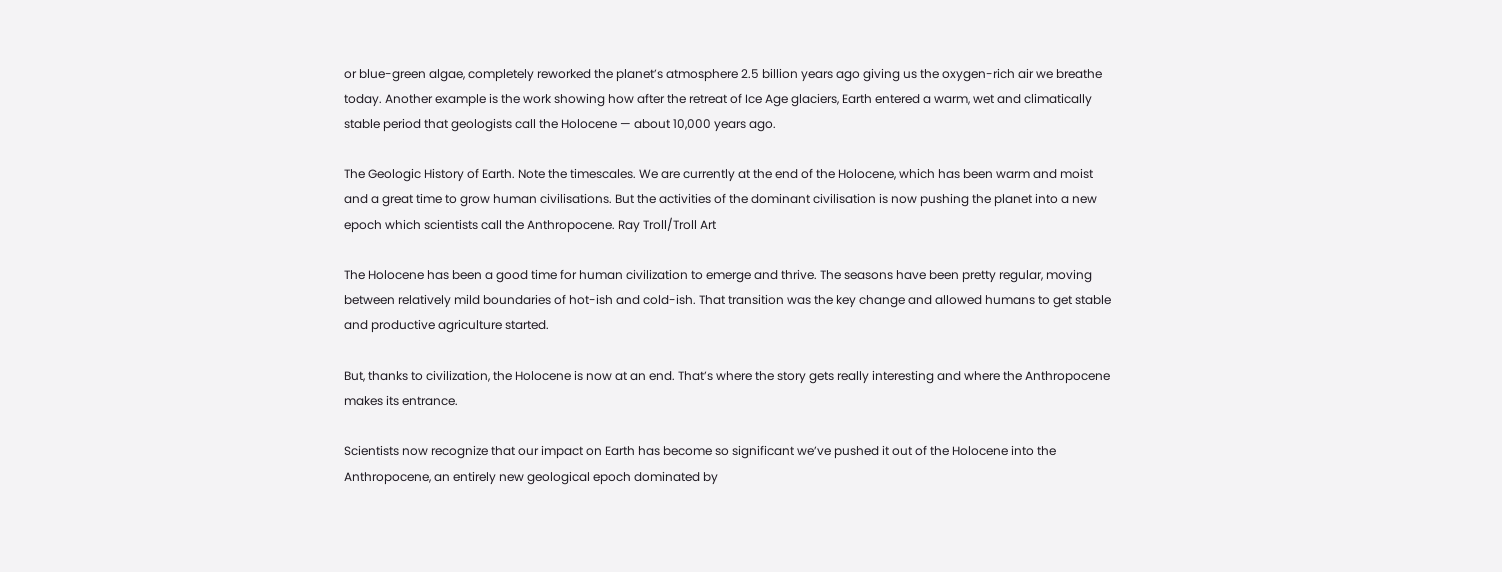or blue-green algae, completely reworked the planet’s atmosphere 2.5 billion years ago giving us the oxygen-rich air we breathe today. Another example is the work showing how after the retreat of Ice Age glaciers, Earth entered a warm, wet and climatically stable period that geologists call the Holocene — about 10,000 years ago.

The Geologic History of Earth. Note the timescales. We are currently at the end of the Holocene, which has been warm and moist and a great time to grow human civilisations. But the activities of the dominant civilisation is now pushing the planet into a new epoch which scientists call the Anthropocene. Ray Troll/Troll Art

The Holocene has been a good time for human civilization to emerge and thrive. The seasons have been pretty regular, moving between relatively mild boundaries of hot-ish and cold-ish. That transition was the key change and allowed humans to get stable and productive agriculture started.

But, thanks to civilization, the Holocene is now at an end. That’s where the story gets really interesting and where the Anthropocene makes its entrance.

Scientists now recognize that our impact on Earth has become so significant we’ve pushed it out of the Holocene into the Anthropocene, an entirely new geological epoch dominated by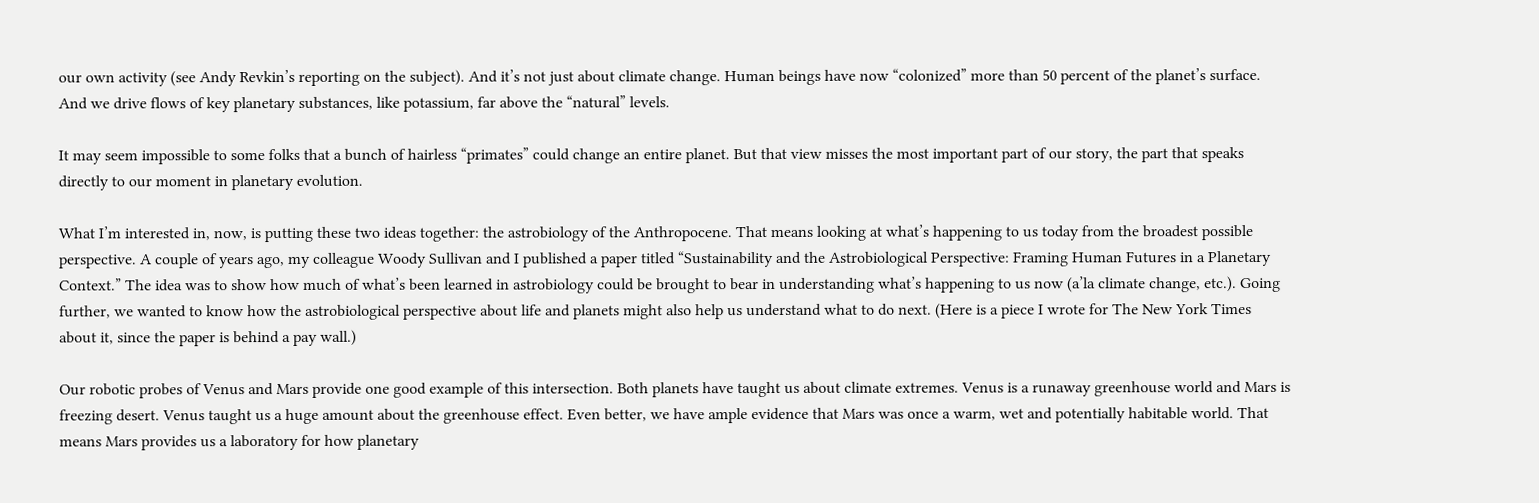our own activity (see Andy Revkin’s reporting on the subject). And it’s not just about climate change. Human beings have now “colonized” more than 50 percent of the planet’s surface. And we drive flows of key planetary substances, like potassium, far above the “natural” levels.

It may seem impossible to some folks that a bunch of hairless “primates” could change an entire planet. But that view misses the most important part of our story, the part that speaks directly to our moment in planetary evolution.

What I’m interested in, now, is putting these two ideas together: the astrobiology of the Anthropocene. That means looking at what’s happening to us today from the broadest possible perspective. A couple of years ago, my colleague Woody Sullivan and I published a paper titled “Sustainability and the Astrobiological Perspective: Framing Human Futures in a Planetary Context.” The idea was to show how much of what’s been learned in astrobiology could be brought to bear in understanding what’s happening to us now (a’la climate change, etc.). Going further, we wanted to know how the astrobiological perspective about life and planets might also help us understand what to do next. (Here is a piece I wrote for The New York Times about it, since the paper is behind a pay wall.)

Our robotic probes of Venus and Mars provide one good example of this intersection. Both planets have taught us about climate extremes. Venus is a runaway greenhouse world and Mars is freezing desert. Venus taught us a huge amount about the greenhouse effect. Even better, we have ample evidence that Mars was once a warm, wet and potentially habitable world. That means Mars provides us a laboratory for how planetary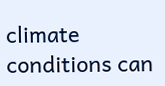climate conditions can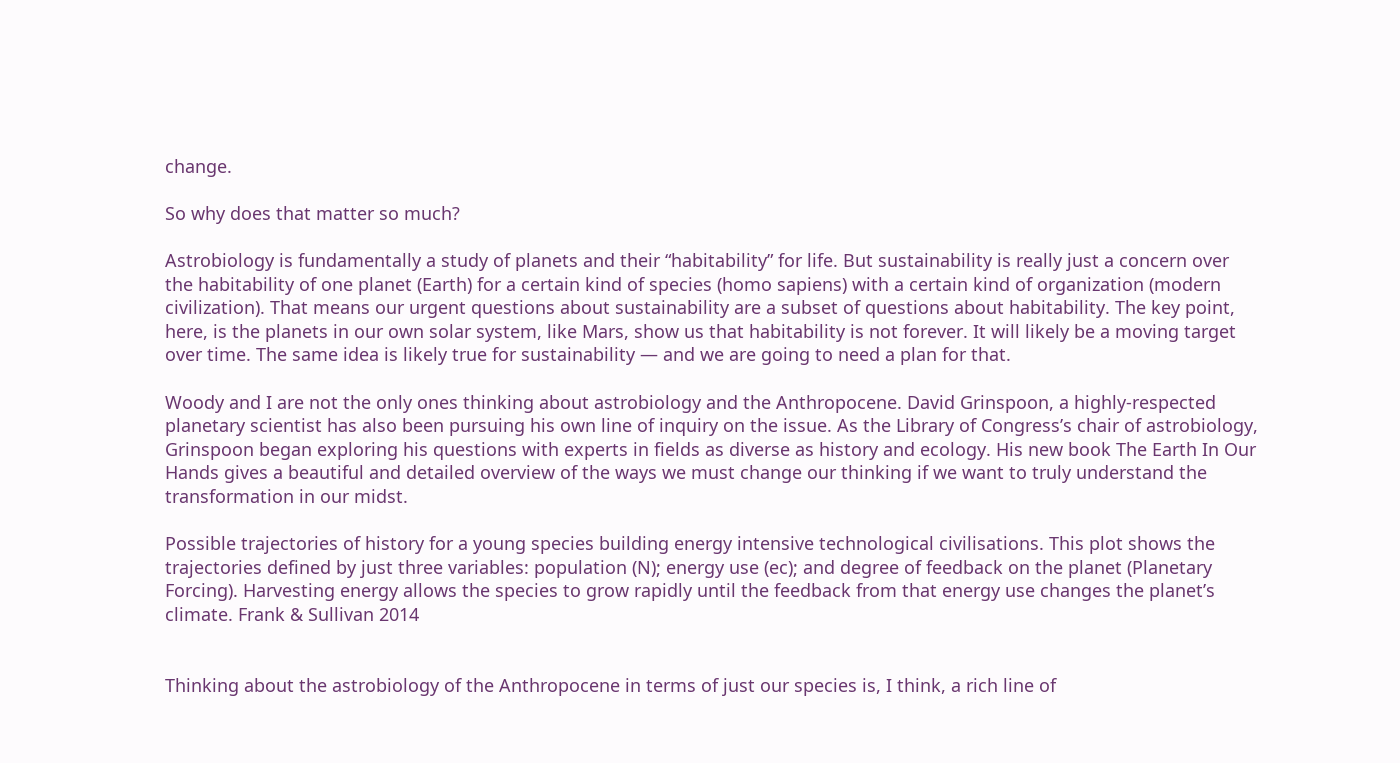change.

So why does that matter so much?

Astrobiology is fundamentally a study of planets and their “habitability” for life. But sustainability is really just a concern over the habitability of one planet (Earth) for a certain kind of species (homo sapiens) with a certain kind of organization (modern civilization). That means our urgent questions about sustainability are a subset of questions about habitability. The key point, here, is the planets in our own solar system, like Mars, show us that habitability is not forever. It will likely be a moving target over time. The same idea is likely true for sustainability — and we are going to need a plan for that.

Woody and I are not the only ones thinking about astrobiology and the Anthropocene. David Grinspoon, a highly-respected planetary scientist has also been pursuing his own line of inquiry on the issue. As the Library of Congress’s chair of astrobiology, Grinspoon began exploring his questions with experts in fields as diverse as history and ecology. His new book The Earth In Our Hands gives a beautiful and detailed overview of the ways we must change our thinking if we want to truly understand the transformation in our midst.

Possible trajectories of history for a young species building energy intensive technological civilisations. This plot shows the trajectories defined by just three variables: population (N); energy use (ec); and degree of feedback on the planet (Planetary Forcing). Harvesting energy allows the species to grow rapidly until the feedback from that energy use changes the planet’s climate. Frank & Sullivan 2014


Thinking about the astrobiology of the Anthropocene in terms of just our species is, I think, a rich line of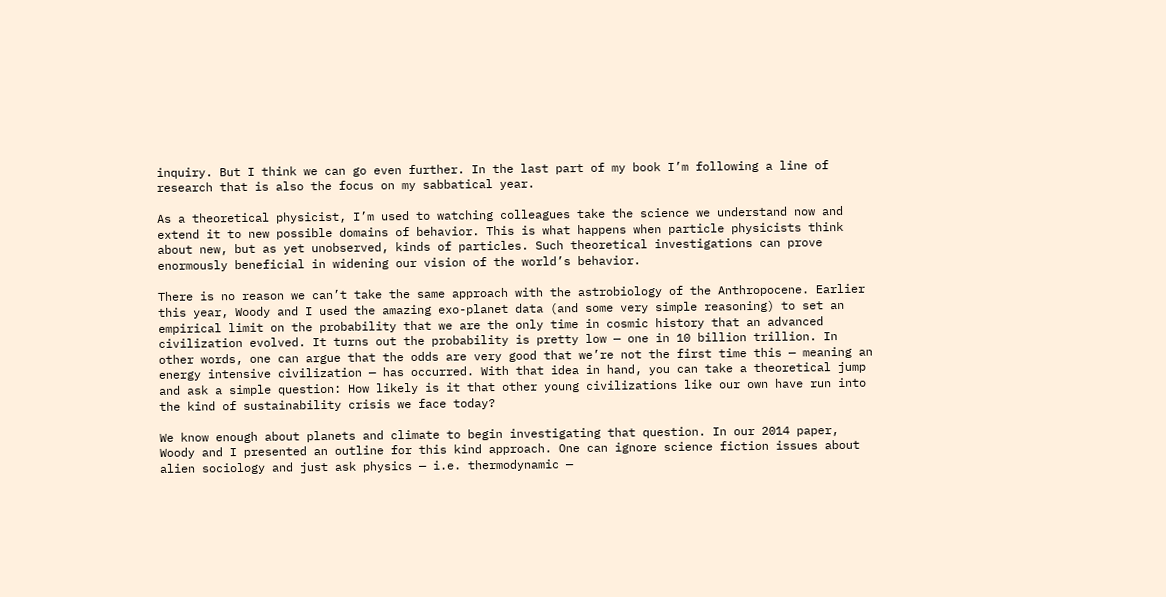inquiry. But I think we can go even further. In the last part of my book I’m following a line of research that is also the focus on my sabbatical year.

As a theoretical physicist, I’m used to watching colleagues take the science we understand now and extend it to new possible domains of behavior. This is what happens when particle physicists think about new, but as yet unobserved, kinds of particles. Such theoretical investigations can prove enormously beneficial in widening our vision of the world’s behavior.

There is no reason we can’t take the same approach with the astrobiology of the Anthropocene. Earlier this year, Woody and I used the amazing exo-planet data (and some very simple reasoning) to set an empirical limit on the probability that we are the only time in cosmic history that an advanced civilization evolved. It turns out the probability is pretty low — one in 10 billion trillion. In other words, one can argue that the odds are very good that we’re not the first time this — meaning an energy intensive civilization — has occurred. With that idea in hand, you can take a theoretical jump and ask a simple question: How likely is it that other young civilizations like our own have run into the kind of sustainability crisis we face today?

We know enough about planets and climate to begin investigating that question. In our 2014 paper, Woody and I presented an outline for this kind approach. One can ignore science fiction issues about alien sociology and just ask physics — i.e. thermodynamic —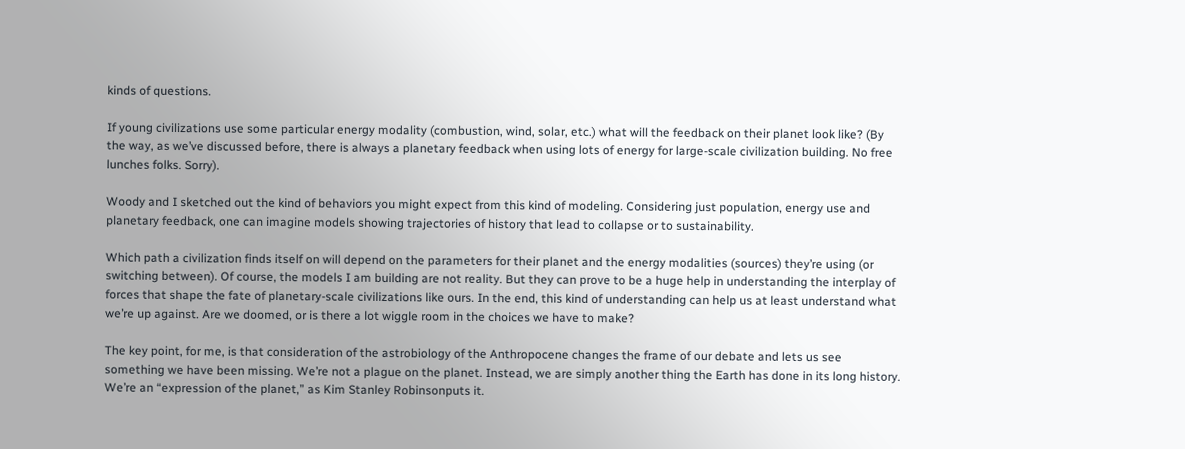kinds of questions.

If young civilizations use some particular energy modality (combustion, wind, solar, etc.) what will the feedback on their planet look like? (By the way, as we’ve discussed before, there is always a planetary feedback when using lots of energy for large-scale civilization building. No free lunches folks. Sorry).

Woody and I sketched out the kind of behaviors you might expect from this kind of modeling. Considering just population, energy use and planetary feedback, one can imagine models showing trajectories of history that lead to collapse or to sustainability.

Which path a civilization finds itself on will depend on the parameters for their planet and the energy modalities (sources) they’re using (or switching between). Of course, the models I am building are not reality. But they can prove to be a huge help in understanding the interplay of forces that shape the fate of planetary-scale civilizations like ours. In the end, this kind of understanding can help us at least understand what we’re up against. Are we doomed, or is there a lot wiggle room in the choices we have to make?

The key point, for me, is that consideration of the astrobiology of the Anthropocene changes the frame of our debate and lets us see something we have been missing. We’re not a plague on the planet. Instead, we are simply another thing the Earth has done in its long history. We’re an “expression of the planet,” as Kim Stanley Robinsonputs it.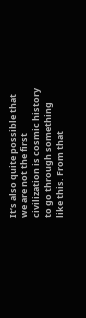It’s also quite possible that we are not the first civilization is cosmic history to go through something like this. From that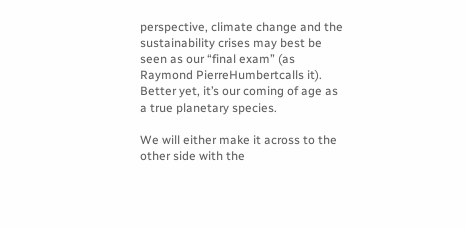perspective, climate change and the sustainability crises may best be seen as our “final exam” (as Raymond PierreHumbertcalls it). Better yet, it’s our coming of age as a true planetary species.

We will either make it across to the other side with the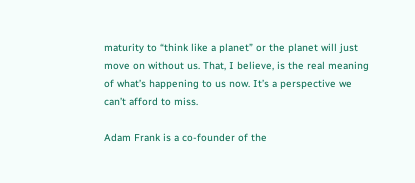maturity to “think like a planet” or the planet will just move on without us. That, I believe, is the real meaning of what’s happening to us now. It’s a perspective we can’t afford to miss.

Adam Frank is a co-founder of the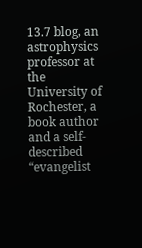13.7 blog, an astrophysics professor at the University of Rochester, a book author and a self-described “evangelist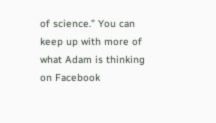of science.” You can keep up with more of what Adam is thinking on Facebook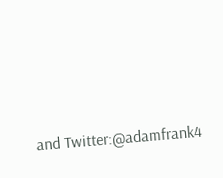and Twitter:@adamfrank4